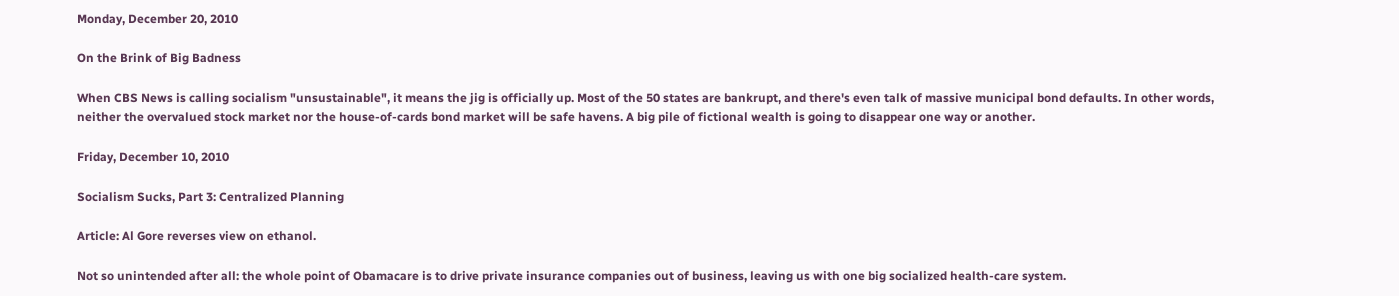Monday, December 20, 2010

On the Brink of Big Badness

When CBS News is calling socialism "unsustainable", it means the jig is officially up. Most of the 50 states are bankrupt, and there's even talk of massive municipal bond defaults. In other words, neither the overvalued stock market nor the house-of-cards bond market will be safe havens. A big pile of fictional wealth is going to disappear one way or another.

Friday, December 10, 2010

Socialism Sucks, Part 3: Centralized Planning

Article: Al Gore reverses view on ethanol.

Not so unintended after all: the whole point of Obamacare is to drive private insurance companies out of business, leaving us with one big socialized health-care system.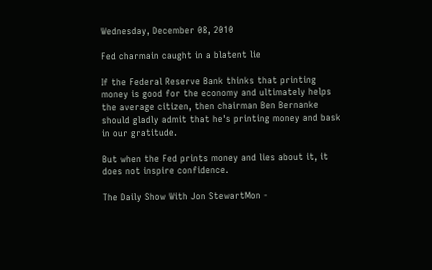Wednesday, December 08, 2010

Fed charmain caught in a blatent lie

If the Federal Reserve Bank thinks that printing money is good for the economy and ultimately helps the average citizen, then chairman Ben Bernanke should gladly admit that he's printing money and bask in our gratitude.

But when the Fed prints money and lies about it, it does not inspire confidence.

The Daily Show With Jon StewartMon -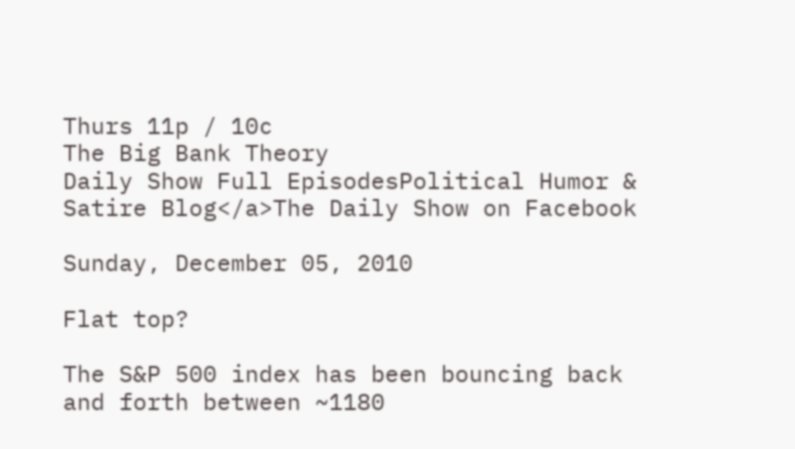Thurs 11p / 10c
The Big Bank Theory
Daily Show Full EpisodesPolitical Humor & Satire Blog</a>The Daily Show on Facebook

Sunday, December 05, 2010

Flat top?

The S&P 500 index has been bouncing back and forth between ~1180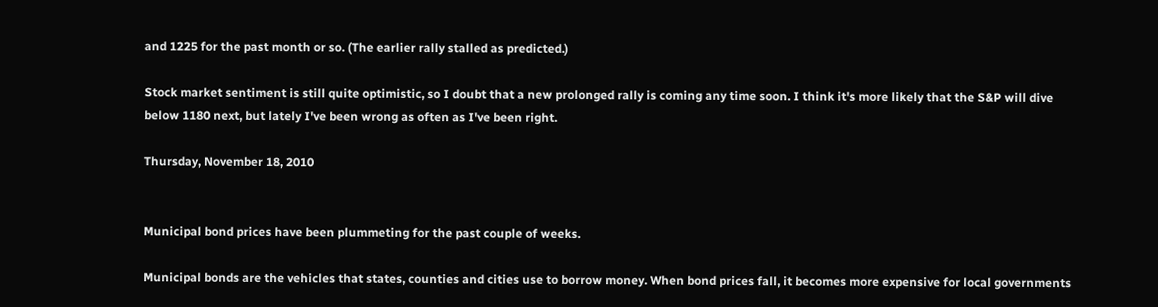and 1225 for the past month or so. (The earlier rally stalled as predicted.)

Stock market sentiment is still quite optimistic, so I doubt that a new prolonged rally is coming any time soon. I think it's more likely that the S&P will dive below 1180 next, but lately I've been wrong as often as I've been right.

Thursday, November 18, 2010


Municipal bond prices have been plummeting for the past couple of weeks.

Municipal bonds are the vehicles that states, counties and cities use to borrow money. When bond prices fall, it becomes more expensive for local governments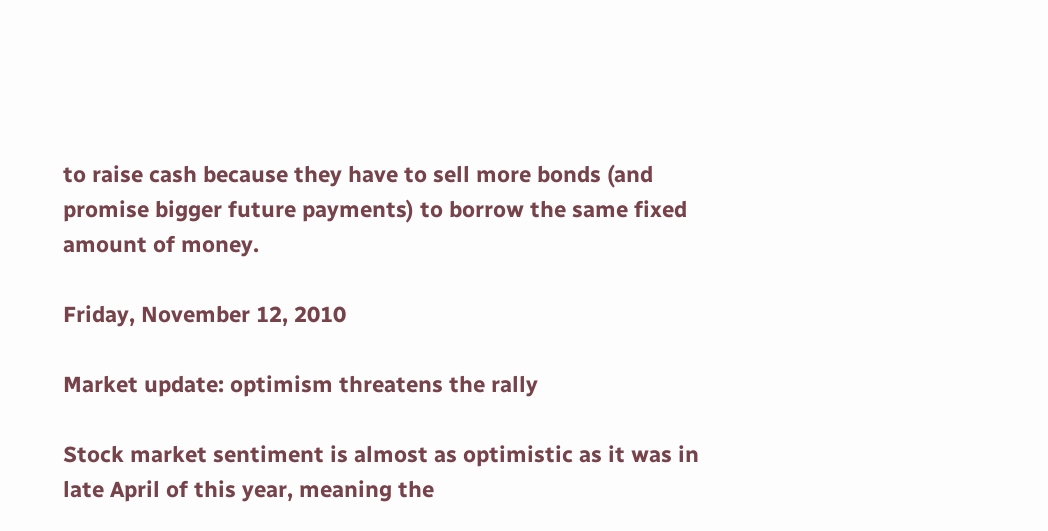to raise cash because they have to sell more bonds (and promise bigger future payments) to borrow the same fixed amount of money.

Friday, November 12, 2010

Market update: optimism threatens the rally

Stock market sentiment is almost as optimistic as it was in late April of this year, meaning the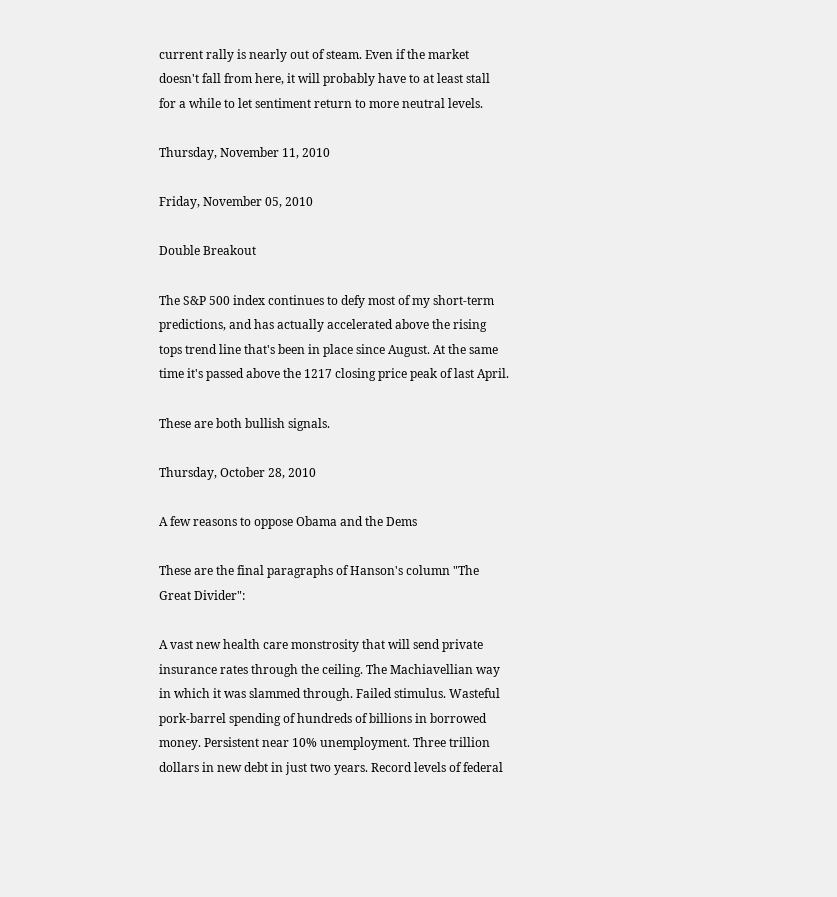current rally is nearly out of steam. Even if the market doesn't fall from here, it will probably have to at least stall for a while to let sentiment return to more neutral levels.

Thursday, November 11, 2010

Friday, November 05, 2010

Double Breakout

The S&P 500 index continues to defy most of my short-term predictions, and has actually accelerated above the rising tops trend line that's been in place since August. At the same time it's passed above the 1217 closing price peak of last April.

These are both bullish signals.

Thursday, October 28, 2010

A few reasons to oppose Obama and the Dems

These are the final paragraphs of Hanson's column "The Great Divider":

A vast new health care monstrosity that will send private insurance rates through the ceiling. The Machiavellian way in which it was slammed through. Failed stimulus. Wasteful pork-barrel spending of hundreds of billions in borrowed money. Persistent near 10% unemployment. Three trillion dollars in new debt in just two years. Record levels of federal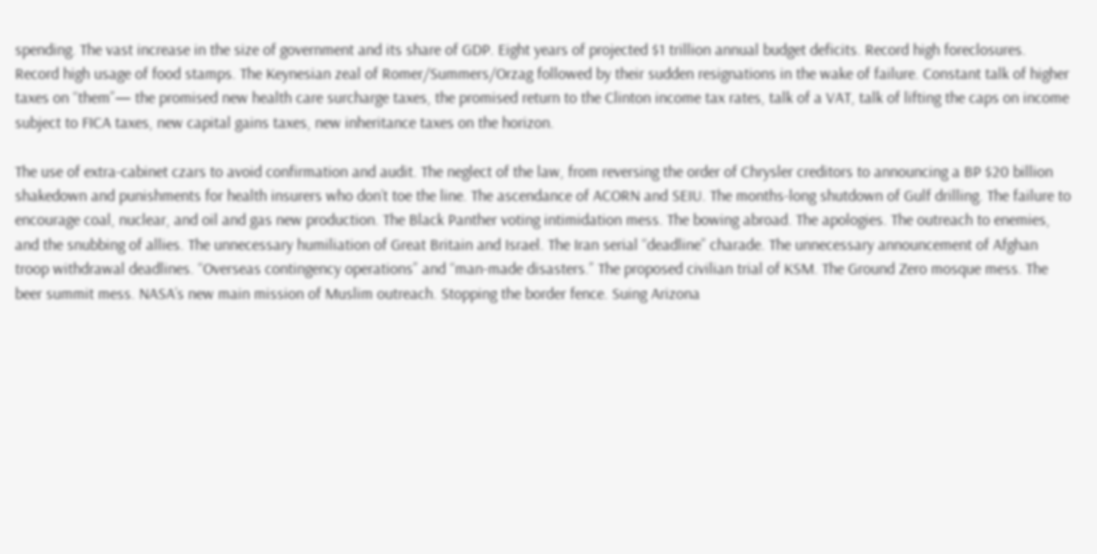spending. The vast increase in the size of government and its share of GDP. Eight years of projected $1 trillion annual budget deficits. Record high foreclosures. Record high usage of food stamps. The Keynesian zeal of Romer/Summers/Orzag followed by their sudden resignations in the wake of failure. Constant talk of higher taxes on “them”— the promised new health care surcharge taxes, the promised return to the Clinton income tax rates, talk of a VAT, talk of lifting the caps on income subject to FICA taxes, new capital gains taxes, new inheritance taxes on the horizon.

The use of extra-cabinet czars to avoid confirmation and audit. The neglect of the law, from reversing the order of Chrysler creditors to announcing a BP $20 billion shakedown and punishments for health insurers who don’t toe the line. The ascendance of ACORN and SEIU. The months-long shutdown of Gulf drilling. The failure to encourage coal, nuclear, and oil and gas new production. The Black Panther voting intimidation mess. The bowing abroad. The apologies. The outreach to enemies, and the snubbing of allies. The unnecessary humiliation of Great Britain and Israel. The Iran serial “deadline” charade. The unnecessary announcement of Afghan troop withdrawal deadlines. “Overseas contingency operations” and “man-made disasters.” The proposed civilian trial of KSM. The Ground Zero mosque mess. The beer summit mess. NASA’s new main mission of Muslim outreach. Stopping the border fence. Suing Arizona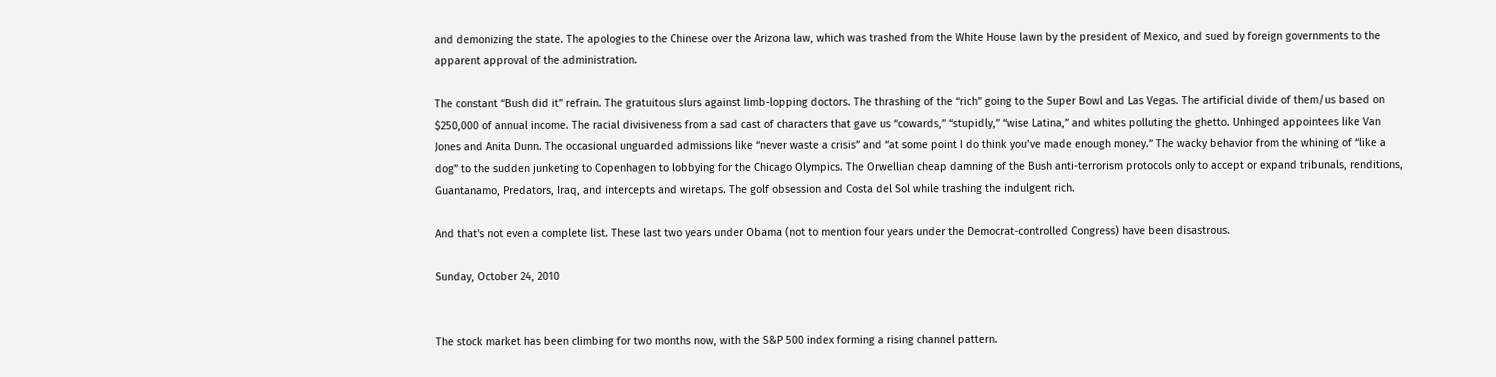and demonizing the state. The apologies to the Chinese over the Arizona law, which was trashed from the White House lawn by the president of Mexico, and sued by foreign governments to the apparent approval of the administration.

The constant “Bush did it” refrain. The gratuitous slurs against limb-lopping doctors. The thrashing of the “rich” going to the Super Bowl and Las Vegas. The artificial divide of them/us based on $250,000 of annual income. The racial divisiveness from a sad cast of characters that gave us “cowards,” “stupidly,” “wise Latina,” and whites polluting the ghetto. Unhinged appointees like Van Jones and Anita Dunn. The occasional unguarded admissions like “never waste a crisis” and “at some point I do think you’ve made enough money.” The wacky behavior from the whining of “like a dog” to the sudden junketing to Copenhagen to lobbying for the Chicago Olympics. The Orwellian cheap damning of the Bush anti-terrorism protocols only to accept or expand tribunals, renditions, Guantanamo, Predators, Iraq, and intercepts and wiretaps. The golf obsession and Costa del Sol while trashing the indulgent rich.

And that's not even a complete list. These last two years under Obama (not to mention four years under the Democrat-controlled Congress) have been disastrous.

Sunday, October 24, 2010


The stock market has been climbing for two months now, with the S&P 500 index forming a rising channel pattern.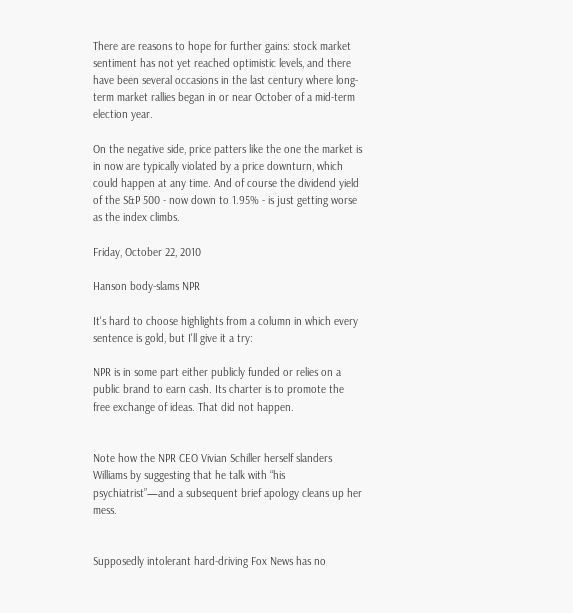There are reasons to hope for further gains: stock market sentiment has not yet reached optimistic levels, and there have been several occasions in the last century where long-term market rallies began in or near October of a mid-term election year.

On the negative side, price patters like the one the market is in now are typically violated by a price downturn, which could happen at any time. And of course the dividend yield of the S&P 500 - now down to 1.95% - is just getting worse as the index climbs.

Friday, October 22, 2010

Hanson body-slams NPR

It's hard to choose highlights from a column in which every sentence is gold, but I'll give it a try:

NPR is in some part either publicly funded or relies on a public brand to earn cash. Its charter is to promote the free exchange of ideas. That did not happen.


Note how the NPR CEO Vivian Schiller herself slanders Williams by suggesting that he talk with “his psychiatrist”—and a subsequent brief apology cleans up her mess.


Supposedly intolerant hard-driving Fox News has no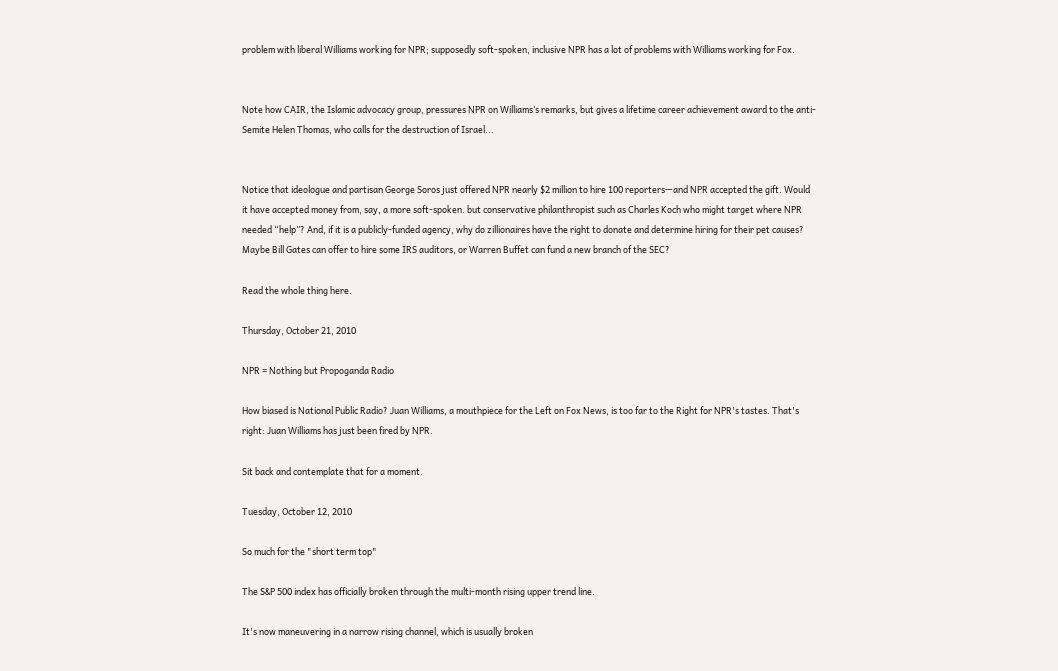problem with liberal Williams working for NPR; supposedly soft-spoken, inclusive NPR has a lot of problems with Williams working for Fox.


Note how CAIR, the Islamic advocacy group, pressures NPR on Williams’s remarks, but gives a lifetime career achievement award to the anti-Semite Helen Thomas, who calls for the destruction of Israel...


Notice that ideologue and partisan George Soros just offered NPR nearly $2 million to hire 100 reporters—and NPR accepted the gift. Would it have accepted money from, say, a more soft-spoken. but conservative philanthropist such as Charles Koch who might target where NPR needed “help”? And, if it is a publicly-funded agency, why do zillionaires have the right to donate and determine hiring for their pet causes? Maybe Bill Gates can offer to hire some IRS auditors, or Warren Buffet can fund a new branch of the SEC?

Read the whole thing here.

Thursday, October 21, 2010

NPR = Nothing but Propoganda Radio

How biased is National Public Radio? Juan Williams, a mouthpiece for the Left on Fox News, is too far to the Right for NPR's tastes. That's right: Juan Williams has just been fired by NPR.

Sit back and contemplate that for a moment.

Tuesday, October 12, 2010

So much for the "short term top"

The S&P 500 index has officially broken through the multi-month rising upper trend line.

It's now maneuvering in a narrow rising channel, which is usually broken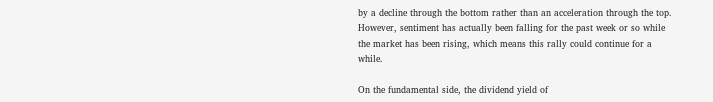by a decline through the bottom rather than an acceleration through the top. However, sentiment has actually been falling for the past week or so while the market has been rising, which means this rally could continue for a while.

On the fundamental side, the dividend yield of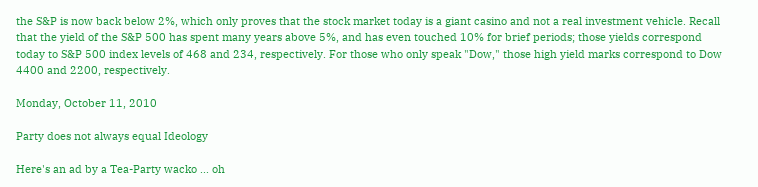the S&P is now back below 2%, which only proves that the stock market today is a giant casino and not a real investment vehicle. Recall that the yield of the S&P 500 has spent many years above 5%, and has even touched 10% for brief periods; those yields correspond today to S&P 500 index levels of 468 and 234, respectively. For those who only speak "Dow," those high yield marks correspond to Dow 4400 and 2200, respectively.

Monday, October 11, 2010

Party does not always equal Ideology

Here's an ad by a Tea-Party wacko ... oh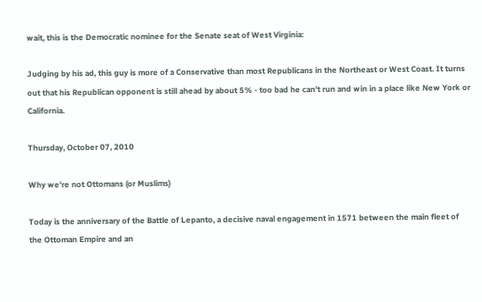wait, this is the Democratic nominee for the Senate seat of West Virginia:

Judging by his ad, this guy is more of a Conservative than most Republicans in the Northeast or West Coast. It turns out that his Republican opponent is still ahead by about 5% - too bad he can't run and win in a place like New York or California.

Thursday, October 07, 2010

Why we're not Ottomans (or Muslims)

Today is the anniversary of the Battle of Lepanto, a decisive naval engagement in 1571 between the main fleet of the Ottoman Empire and an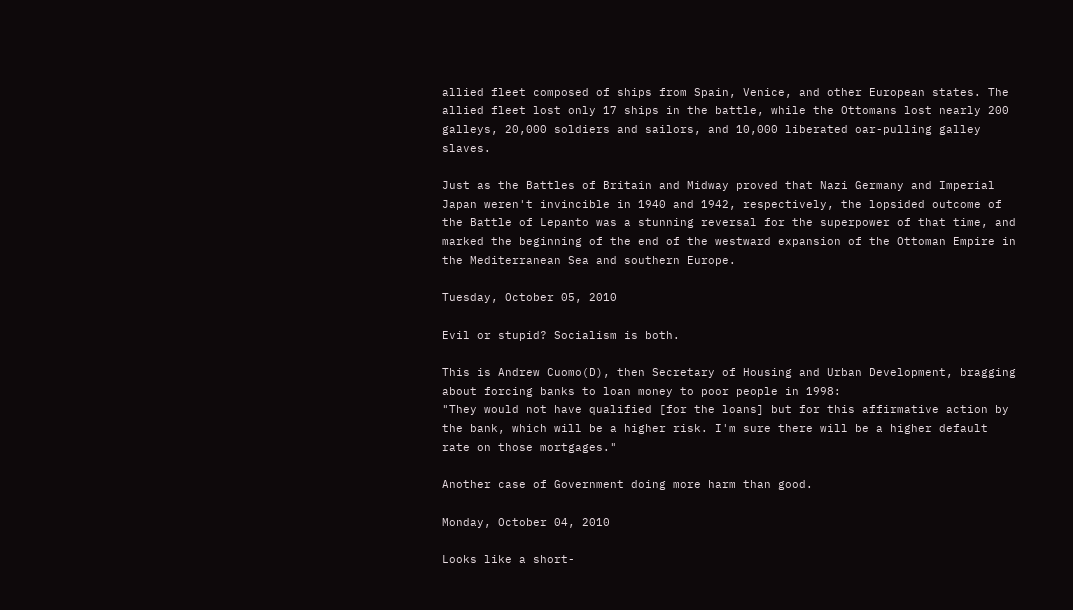allied fleet composed of ships from Spain, Venice, and other European states. The allied fleet lost only 17 ships in the battle, while the Ottomans lost nearly 200 galleys, 20,000 soldiers and sailors, and 10,000 liberated oar-pulling galley slaves.

Just as the Battles of Britain and Midway proved that Nazi Germany and Imperial Japan weren't invincible in 1940 and 1942, respectively, the lopsided outcome of the Battle of Lepanto was a stunning reversal for the superpower of that time, and marked the beginning of the end of the westward expansion of the Ottoman Empire in the Mediterranean Sea and southern Europe.

Tuesday, October 05, 2010

Evil or stupid? Socialism is both.

This is Andrew Cuomo(D), then Secretary of Housing and Urban Development, bragging about forcing banks to loan money to poor people in 1998:
"They would not have qualified [for the loans] but for this affirmative action by the bank, which will be a higher risk. I'm sure there will be a higher default rate on those mortgages."

Another case of Government doing more harm than good.

Monday, October 04, 2010

Looks like a short-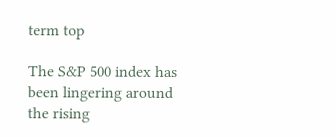term top

The S&P 500 index has been lingering around the rising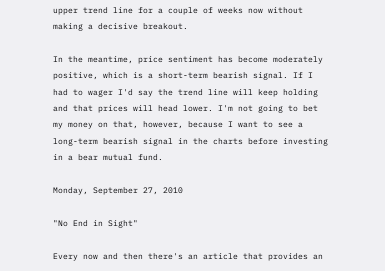upper trend line for a couple of weeks now without making a decisive breakout.

In the meantime, price sentiment has become moderately positive, which is a short-term bearish signal. If I had to wager I'd say the trend line will keep holding and that prices will head lower. I'm not going to bet my money on that, however, because I want to see a long-term bearish signal in the charts before investing in a bear mutual fund.

Monday, September 27, 2010

"No End in Sight"

Every now and then there's an article that provides an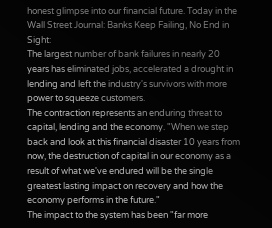honest glimpse into our financial future. Today in the Wall Street Journal: Banks Keep Failing, No End in Sight:
The largest number of bank failures in nearly 20 years has eliminated jobs, accelerated a drought in lending and left the industry's survivors with more power to squeeze customers.
The contraction represents an enduring threat to capital, lending and the economy. "When we step back and look at this financial disaster 10 years from now, the destruction of capital in our economy as a result of what we've endured will be the single greatest lasting impact on recovery and how the economy performs in the future."
The impact to the system has been "far more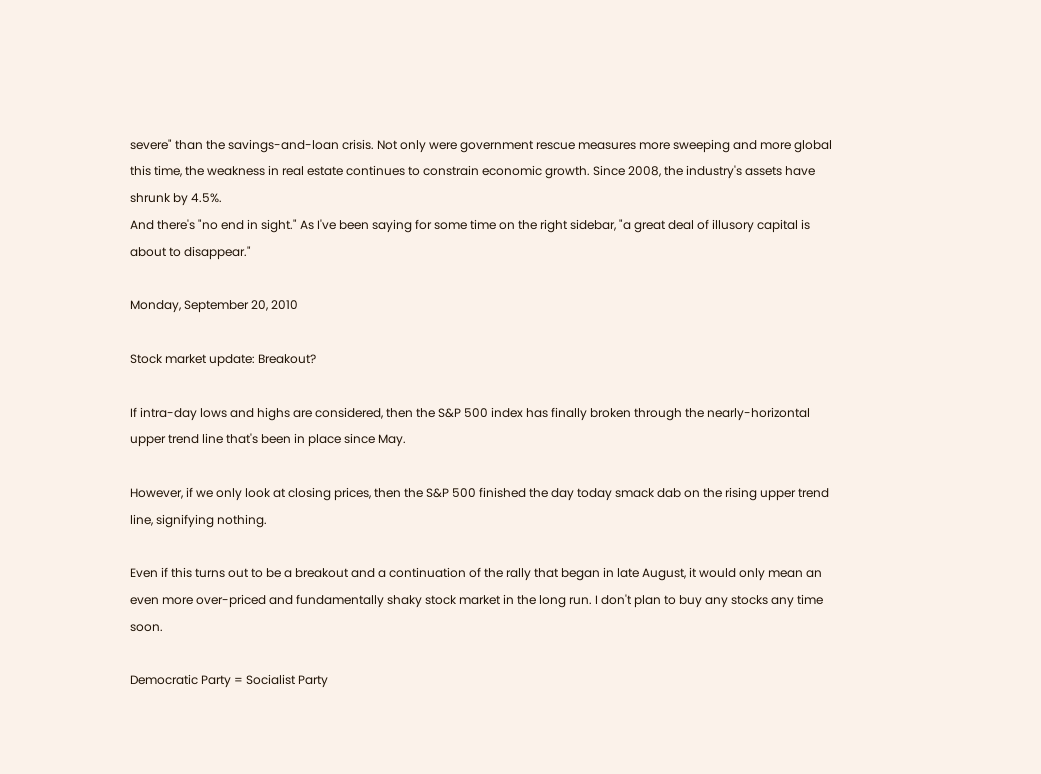severe" than the savings-and-loan crisis. Not only were government rescue measures more sweeping and more global this time, the weakness in real estate continues to constrain economic growth. Since 2008, the industry's assets have shrunk by 4.5%.
And there's "no end in sight." As I've been saying for some time on the right sidebar, "a great deal of illusory capital is about to disappear."

Monday, September 20, 2010

Stock market update: Breakout?

If intra-day lows and highs are considered, then the S&P 500 index has finally broken through the nearly-horizontal upper trend line that's been in place since May.

However, if we only look at closing prices, then the S&P 500 finished the day today smack dab on the rising upper trend line, signifying nothing.

Even if this turns out to be a breakout and a continuation of the rally that began in late August, it would only mean an even more over-priced and fundamentally shaky stock market in the long run. I don't plan to buy any stocks any time soon.

Democratic Party = Socialist Party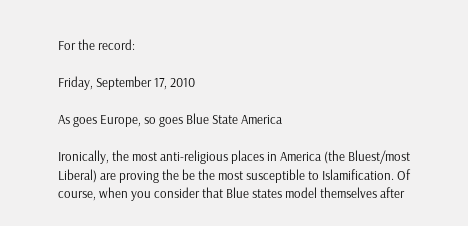For the record:

Friday, September 17, 2010

As goes Europe, so goes Blue State America

Ironically, the most anti-religious places in America (the Bluest/most Liberal) are proving the be the most susceptible to Islamification. Of course, when you consider that Blue states model themselves after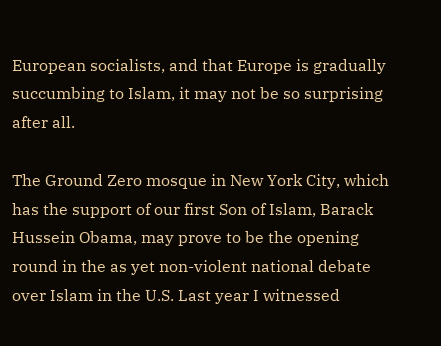European socialists, and that Europe is gradually succumbing to Islam, it may not be so surprising after all.

The Ground Zero mosque in New York City, which has the support of our first Son of Islam, Barack Hussein Obama, may prove to be the opening round in the as yet non-violent national debate over Islam in the U.S. Last year I witnessed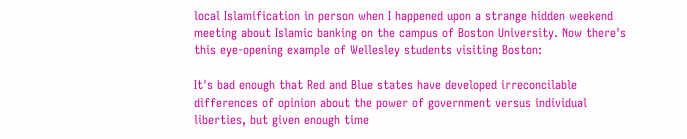local Islamification in person when I happened upon a strange hidden weekend meeting about Islamic banking on the campus of Boston University. Now there's this eye-opening example of Wellesley students visiting Boston:

It's bad enough that Red and Blue states have developed irreconcilable differences of opinion about the power of government versus individual liberties, but given enough time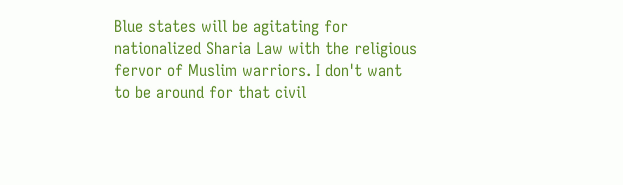Blue states will be agitating for nationalized Sharia Law with the religious fervor of Muslim warriors. I don't want to be around for that civil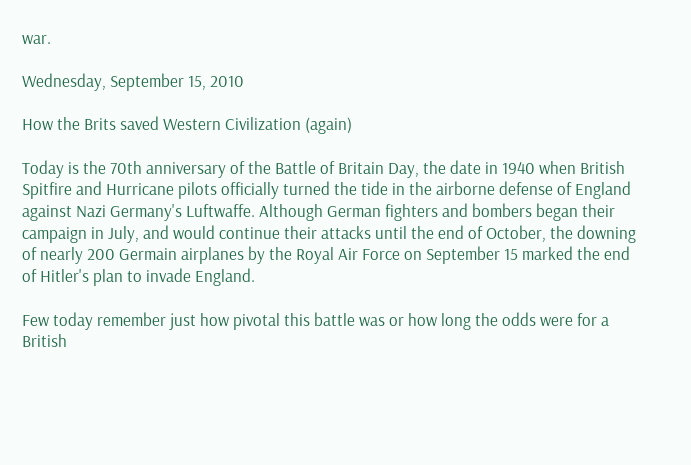war.

Wednesday, September 15, 2010

How the Brits saved Western Civilization (again)

Today is the 70th anniversary of the Battle of Britain Day, the date in 1940 when British Spitfire and Hurricane pilots officially turned the tide in the airborne defense of England against Nazi Germany's Luftwaffe. Although German fighters and bombers began their campaign in July, and would continue their attacks until the end of October, the downing of nearly 200 Germain airplanes by the Royal Air Force on September 15 marked the end of Hitler's plan to invade England.

Few today remember just how pivotal this battle was or how long the odds were for a British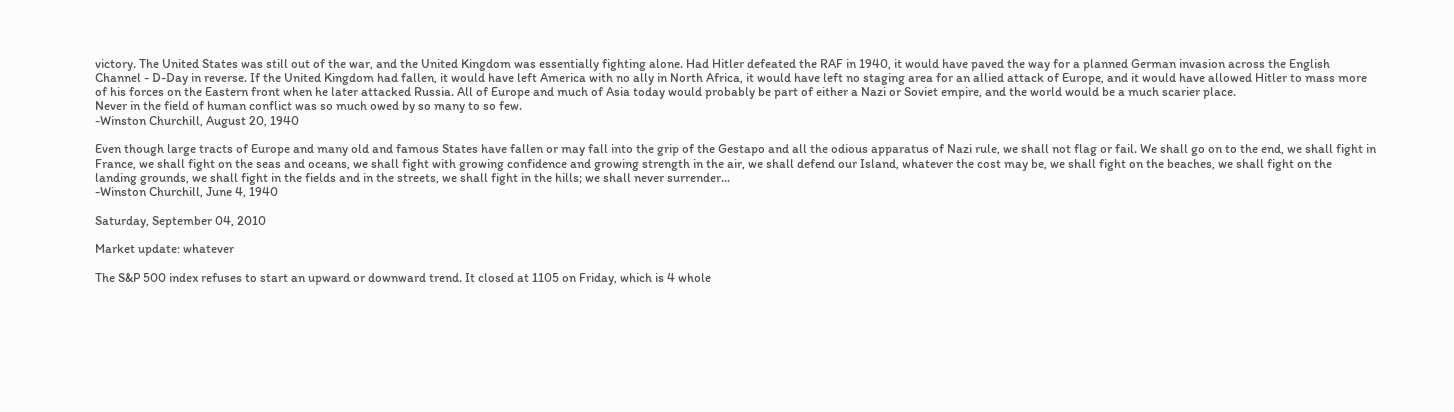victory. The United States was still out of the war, and the United Kingdom was essentially fighting alone. Had Hitler defeated the RAF in 1940, it would have paved the way for a planned German invasion across the English Channel - D-Day in reverse. If the United Kingdom had fallen, it would have left America with no ally in North Africa, it would have left no staging area for an allied attack of Europe, and it would have allowed Hitler to mass more of his forces on the Eastern front when he later attacked Russia. All of Europe and much of Asia today would probably be part of either a Nazi or Soviet empire, and the world would be a much scarier place.
Never in the field of human conflict was so much owed by so many to so few.
-Winston Churchill, August 20, 1940

Even though large tracts of Europe and many old and famous States have fallen or may fall into the grip of the Gestapo and all the odious apparatus of Nazi rule, we shall not flag or fail. We shall go on to the end, we shall fight in France, we shall fight on the seas and oceans, we shall fight with growing confidence and growing strength in the air, we shall defend our Island, whatever the cost may be, we shall fight on the beaches, we shall fight on the landing grounds, we shall fight in the fields and in the streets, we shall fight in the hills; we shall never surrender...
-Winston Churchill, June 4, 1940

Saturday, September 04, 2010

Market update: whatever

The S&P 500 index refuses to start an upward or downward trend. It closed at 1105 on Friday, which is 4 whole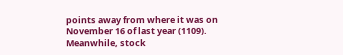points away from where it was on November 16 of last year (1109). Meanwhile, stock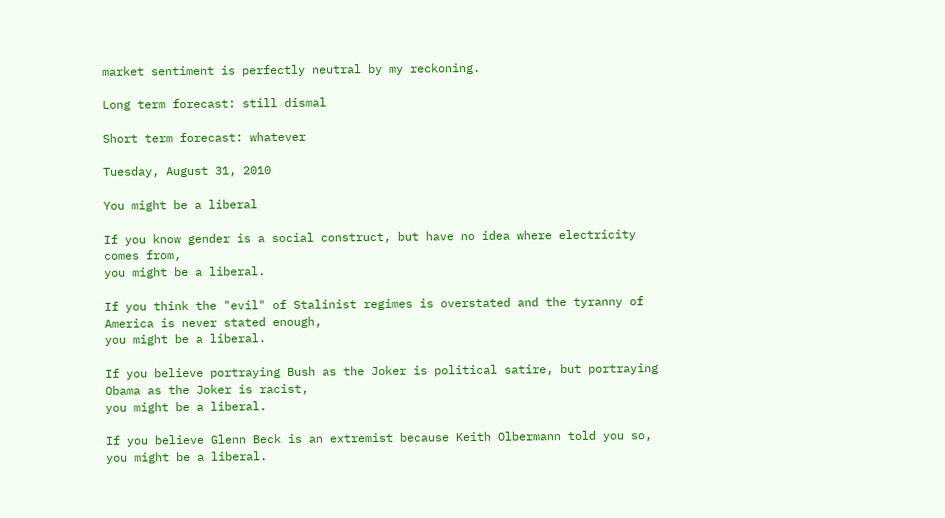market sentiment is perfectly neutral by my reckoning.

Long term forecast: still dismal

Short term forecast: whatever

Tuesday, August 31, 2010

You might be a liberal

If you know gender is a social construct, but have no idea where electricity comes from,
you might be a liberal.

If you think the "evil" of Stalinist regimes is overstated and the tyranny of America is never stated enough,
you might be a liberal.

If you believe portraying Bush as the Joker is political satire, but portraying Obama as the Joker is racist,
you might be a liberal.

If you believe Glenn Beck is an extremist because Keith Olbermann told you so,
you might be a liberal.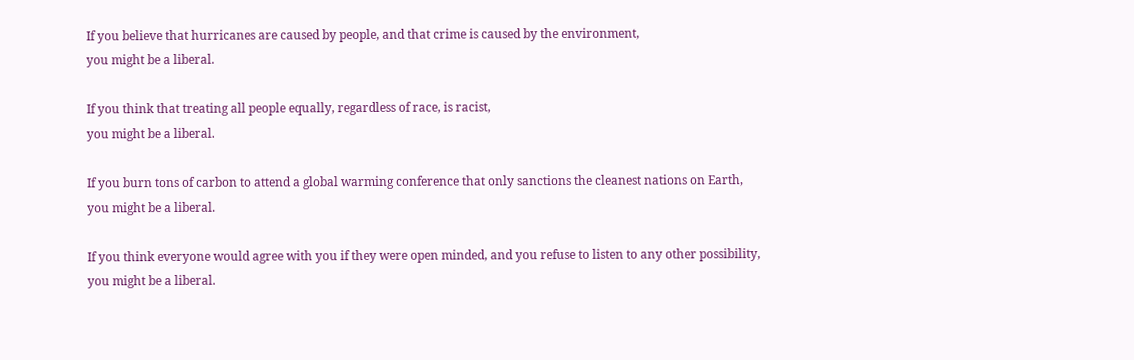If you believe that hurricanes are caused by people, and that crime is caused by the environment,
you might be a liberal.

If you think that treating all people equally, regardless of race, is racist,
you might be a liberal.

If you burn tons of carbon to attend a global warming conference that only sanctions the cleanest nations on Earth,
you might be a liberal.

If you think everyone would agree with you if they were open minded, and you refuse to listen to any other possibility,
you might be a liberal.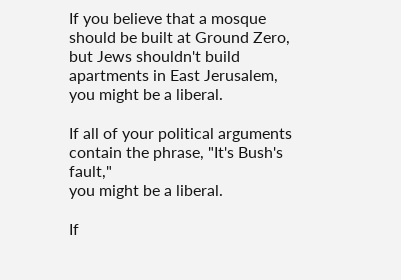If you believe that a mosque should be built at Ground Zero, but Jews shouldn't build apartments in East Jerusalem,
you might be a liberal.

If all of your political arguments contain the phrase, "It's Bush's fault,"
you might be a liberal.

If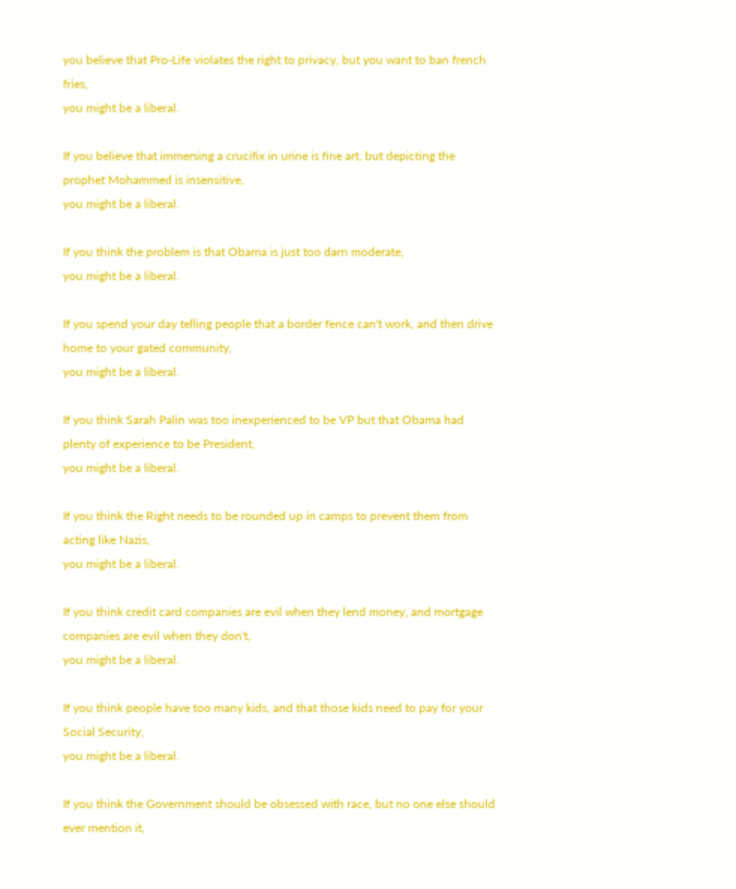you believe that Pro-Life violates the right to privacy, but you want to ban french fries,
you might be a liberal.

If you believe that immersing a crucifix in urine is fine art, but depicting the prophet Mohammed is insensitive,
you might be a liberal.

If you think the problem is that Obama is just too darn moderate,
you might be a liberal.

If you spend your day telling people that a border fence can't work, and then drive home to your gated community,
you might be a liberal.

If you think Sarah Palin was too inexperienced to be VP but that Obama had plenty of experience to be President,
you might be a liberal.

If you think the Right needs to be rounded up in camps to prevent them from acting like Nazis,
you might be a liberal.

If you think credit card companies are evil when they lend money, and mortgage companies are evil when they don't,
you might be a liberal.

If you think people have too many kids, and that those kids need to pay for your Social Security,
you might be a liberal.

If you think the Government should be obsessed with race, but no one else should ever mention it,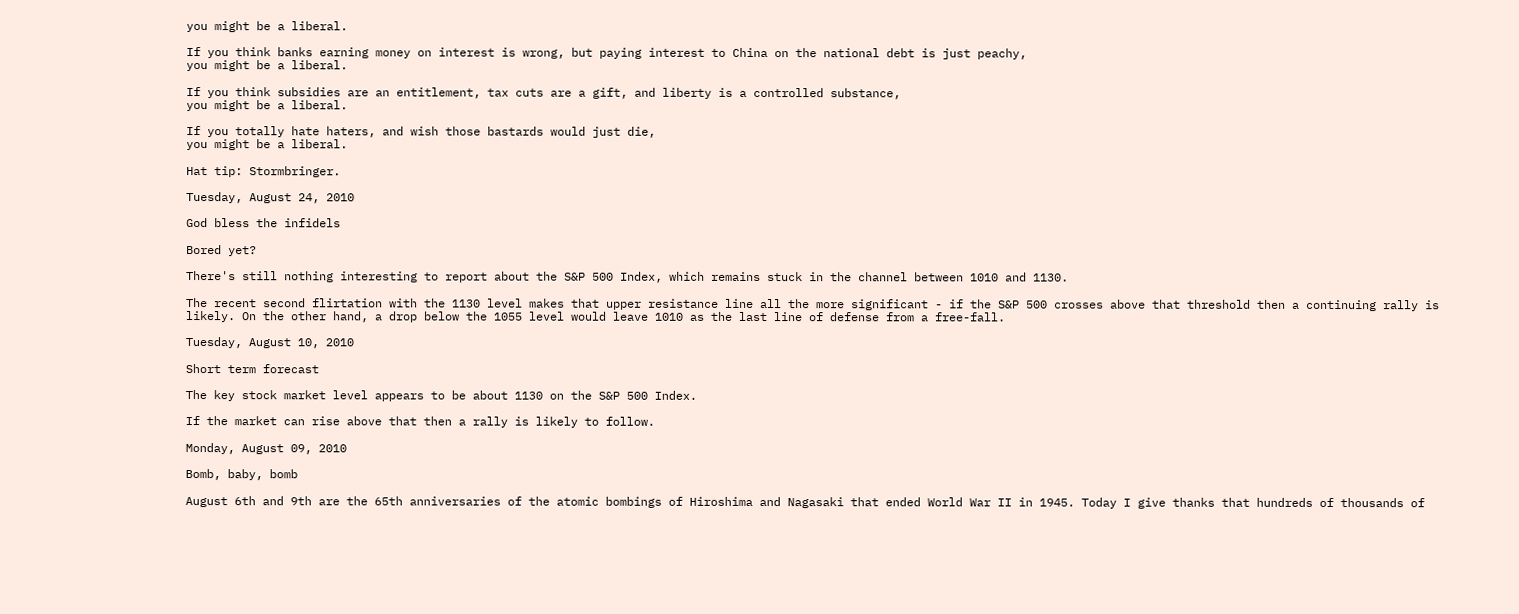you might be a liberal.

If you think banks earning money on interest is wrong, but paying interest to China on the national debt is just peachy,
you might be a liberal.

If you think subsidies are an entitlement, tax cuts are a gift, and liberty is a controlled substance,
you might be a liberal.

If you totally hate haters, and wish those bastards would just die,
you might be a liberal.

Hat tip: Stormbringer.

Tuesday, August 24, 2010

God bless the infidels

Bored yet?

There's still nothing interesting to report about the S&P 500 Index, which remains stuck in the channel between 1010 and 1130.

The recent second flirtation with the 1130 level makes that upper resistance line all the more significant - if the S&P 500 crosses above that threshold then a continuing rally is likely. On the other hand, a drop below the 1055 level would leave 1010 as the last line of defense from a free-fall.

Tuesday, August 10, 2010

Short term forecast

The key stock market level appears to be about 1130 on the S&P 500 Index.

If the market can rise above that then a rally is likely to follow.

Monday, August 09, 2010

Bomb, baby, bomb

August 6th and 9th are the 65th anniversaries of the atomic bombings of Hiroshima and Nagasaki that ended World War II in 1945. Today I give thanks that hundreds of thousands of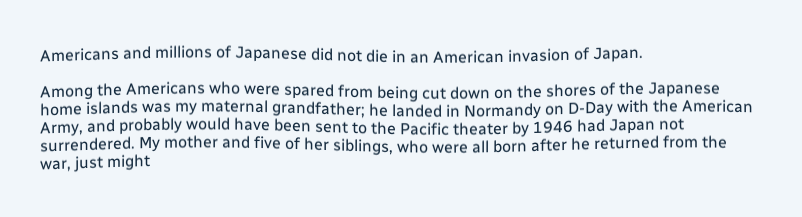Americans and millions of Japanese did not die in an American invasion of Japan.

Among the Americans who were spared from being cut down on the shores of the Japanese home islands was my maternal grandfather; he landed in Normandy on D-Day with the American Army, and probably would have been sent to the Pacific theater by 1946 had Japan not surrendered. My mother and five of her siblings, who were all born after he returned from the war, just might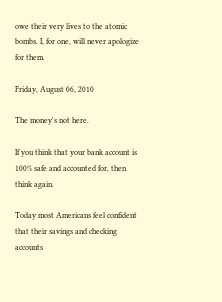owe their very lives to the atomic bombs. I, for one, will never apologize for them.

Friday, August 06, 2010

The money's not here.

If you think that your bank account is 100% safe and accounted for, then think again.

Today most Americans feel confident that their savings and checking accounts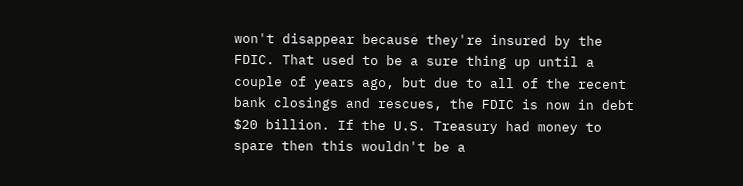won't disappear because they're insured by the FDIC. That used to be a sure thing up until a couple of years ago, but due to all of the recent bank closings and rescues, the FDIC is now in debt $20 billion. If the U.S. Treasury had money to spare then this wouldn't be a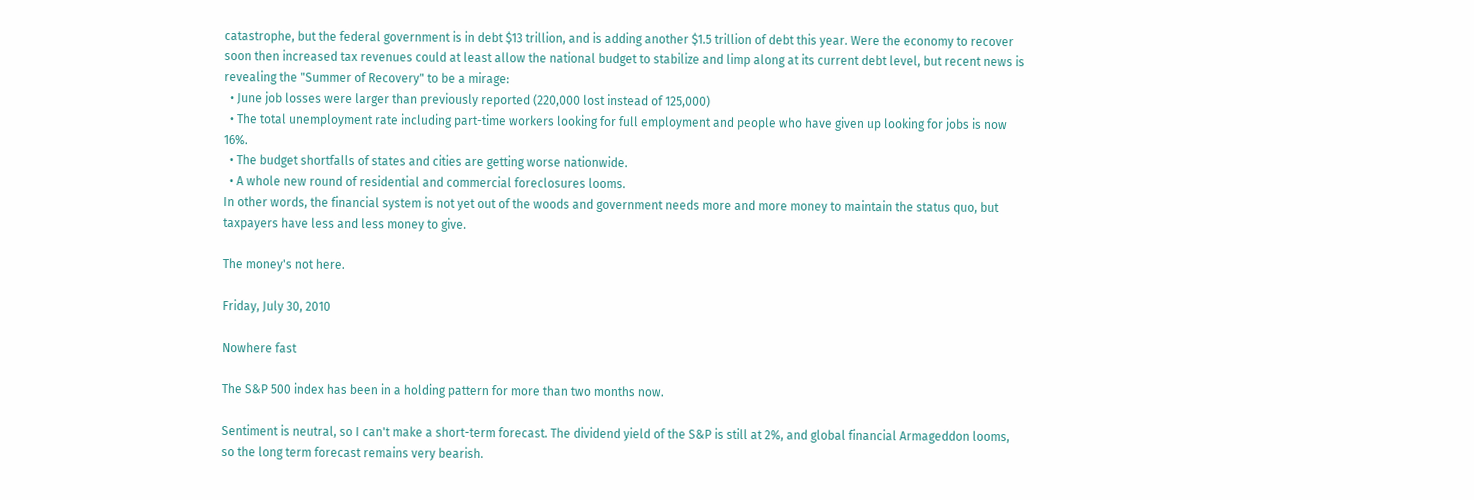catastrophe, but the federal government is in debt $13 trillion, and is adding another $1.5 trillion of debt this year. Were the economy to recover soon then increased tax revenues could at least allow the national budget to stabilize and limp along at its current debt level, but recent news is revealing the "Summer of Recovery" to be a mirage:
  • June job losses were larger than previously reported (220,000 lost instead of 125,000)
  • The total unemployment rate including part-time workers looking for full employment and people who have given up looking for jobs is now 16%.
  • The budget shortfalls of states and cities are getting worse nationwide.
  • A whole new round of residential and commercial foreclosures looms.
In other words, the financial system is not yet out of the woods and government needs more and more money to maintain the status quo, but taxpayers have less and less money to give.

The money's not here.

Friday, July 30, 2010

Nowhere fast

The S&P 500 index has been in a holding pattern for more than two months now.

Sentiment is neutral, so I can't make a short-term forecast. The dividend yield of the S&P is still at 2%, and global financial Armageddon looms, so the long term forecast remains very bearish.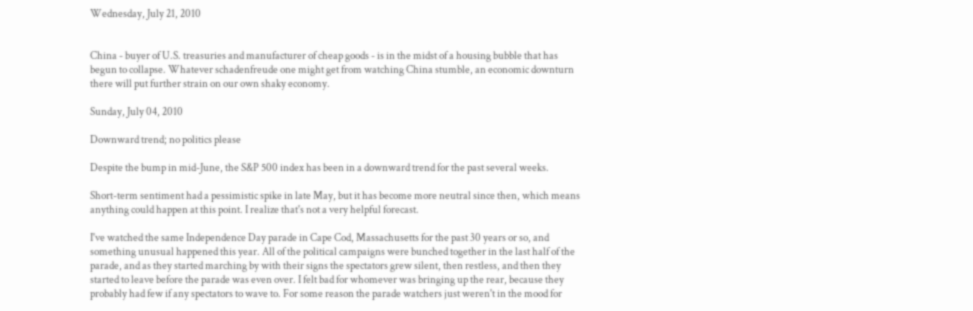Wednesday, July 21, 2010


China - buyer of U.S. treasuries and manufacturer of cheap goods - is in the midst of a housing bubble that has begun to collapse. Whatever schadenfreude one might get from watching China stumble, an economic downturn there will put further strain on our own shaky economy.

Sunday, July 04, 2010

Downward trend; no politics please

Despite the bump in mid-June, the S&P 500 index has been in a downward trend for the past several weeks.

Short-term sentiment had a pessimistic spike in late May, but it has become more neutral since then, which means anything could happen at this point. I realize that's not a very helpful forecast.

I've watched the same Independence Day parade in Cape Cod, Massachusetts for the past 30 years or so, and something unusual happened this year. All of the political campaigns were bunched together in the last half of the parade, and as they started marching by with their signs the spectators grew silent, then restless, and then they started to leave before the parade was even over. I felt bad for whomever was bringing up the rear, because they probably had few if any spectators to wave to. For some reason the parade watchers just weren't in the mood for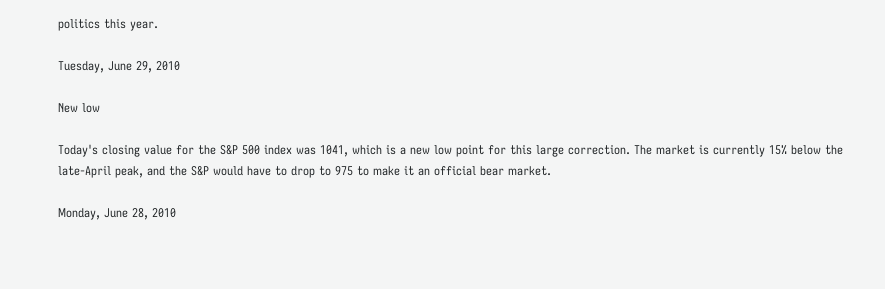politics this year.

Tuesday, June 29, 2010

New low

Today's closing value for the S&P 500 index was 1041, which is a new low point for this large correction. The market is currently 15% below the late-April peak, and the S&P would have to drop to 975 to make it an official bear market.

Monday, June 28, 2010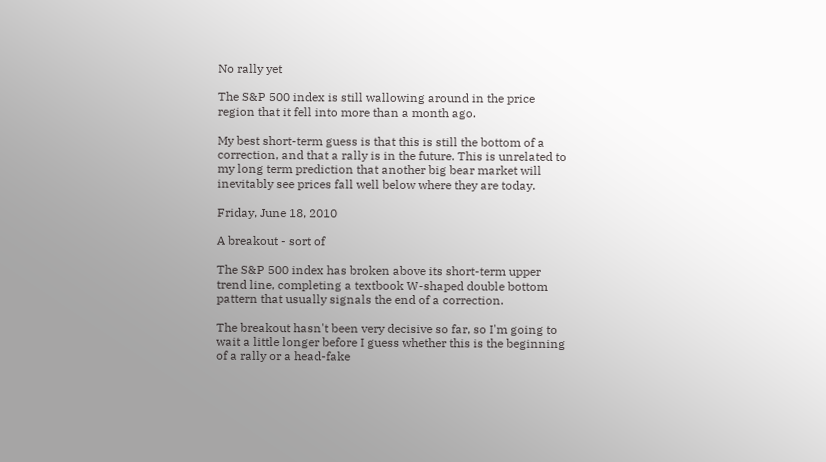No rally yet

The S&P 500 index is still wallowing around in the price region that it fell into more than a month ago.

My best short-term guess is that this is still the bottom of a correction, and that a rally is in the future. This is unrelated to my long term prediction that another big bear market will inevitably see prices fall well below where they are today.

Friday, June 18, 2010

A breakout - sort of

The S&P 500 index has broken above its short-term upper trend line, completing a textbook W-shaped double bottom pattern that usually signals the end of a correction.

The breakout hasn't been very decisive so far, so I'm going to wait a little longer before I guess whether this is the beginning of a rally or a head-fake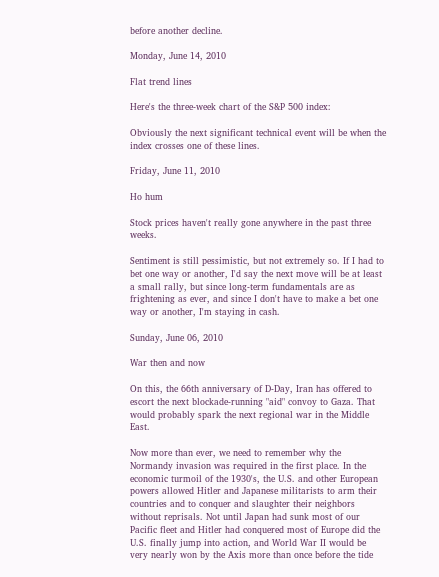before another decline.

Monday, June 14, 2010

Flat trend lines

Here's the three-week chart of the S&P 500 index:

Obviously the next significant technical event will be when the index crosses one of these lines.

Friday, June 11, 2010

Ho hum

Stock prices haven't really gone anywhere in the past three weeks.

Sentiment is still pessimistic, but not extremely so. If I had to bet one way or another, I'd say the next move will be at least a small rally, but since long-term fundamentals are as frightening as ever, and since I don't have to make a bet one way or another, I'm staying in cash.

Sunday, June 06, 2010

War then and now

On this, the 66th anniversary of D-Day, Iran has offered to escort the next blockade-running "aid" convoy to Gaza. That would probably spark the next regional war in the Middle East.

Now more than ever, we need to remember why the Normandy invasion was required in the first place. In the economic turmoil of the 1930's, the U.S. and other European powers allowed Hitler and Japanese militarists to arm their countries and to conquer and slaughter their neighbors without reprisals. Not until Japan had sunk most of our Pacific fleet and Hitler had conquered most of Europe did the U.S. finally jump into action, and World War II would be very nearly won by the Axis more than once before the tide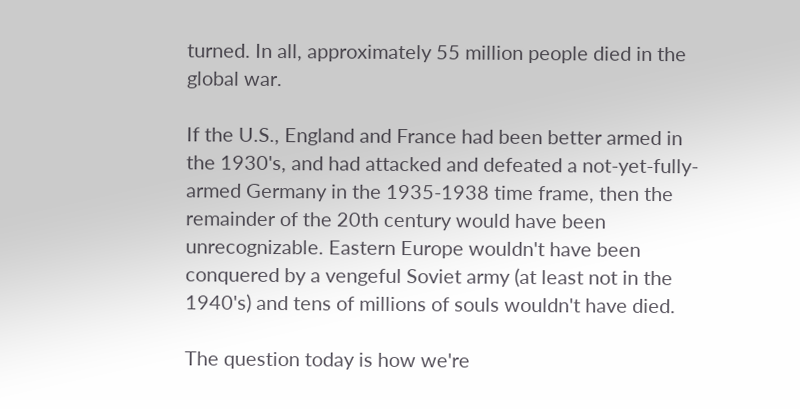turned. In all, approximately 55 million people died in the global war.

If the U.S., England and France had been better armed in the 1930's, and had attacked and defeated a not-yet-fully-armed Germany in the 1935-1938 time frame, then the remainder of the 20th century would have been unrecognizable. Eastern Europe wouldn't have been conquered by a vengeful Soviet army (at least not in the 1940's) and tens of millions of souls wouldn't have died.

The question today is how we're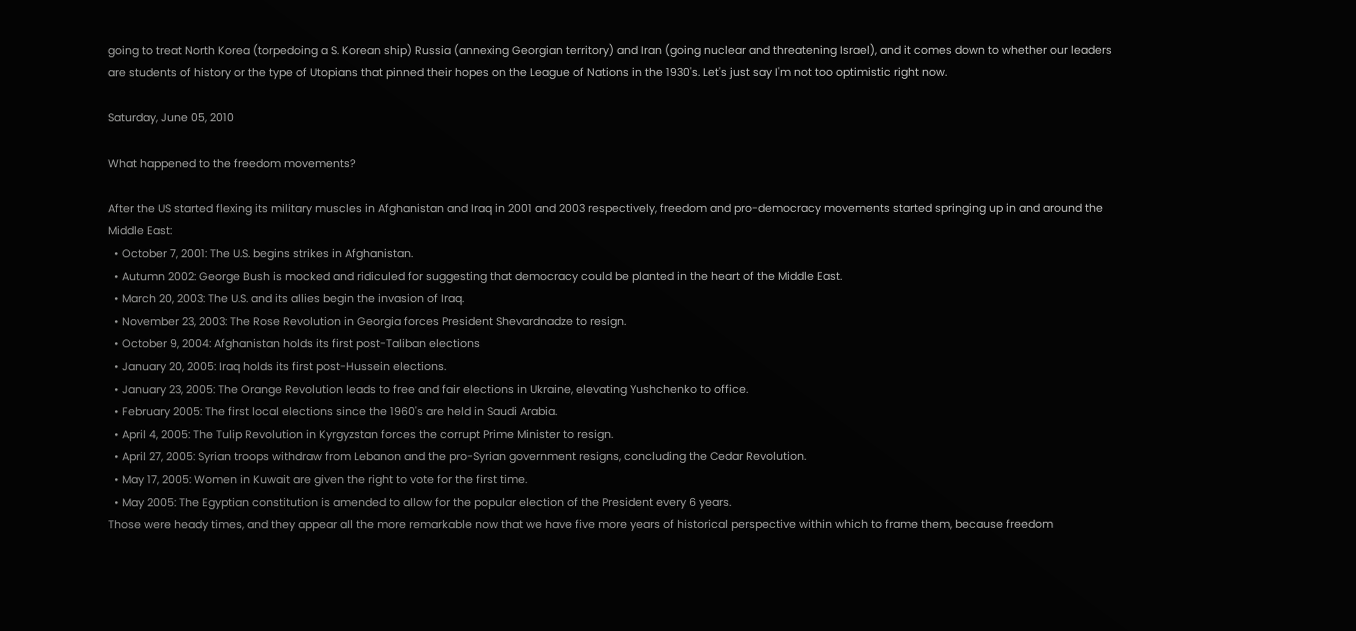going to treat North Korea (torpedoing a S. Korean ship) Russia (annexing Georgian territory) and Iran (going nuclear and threatening Israel), and it comes down to whether our leaders are students of history or the type of Utopians that pinned their hopes on the League of Nations in the 1930's. Let's just say I'm not too optimistic right now.

Saturday, June 05, 2010

What happened to the freedom movements?

After the US started flexing its military muscles in Afghanistan and Iraq in 2001 and 2003 respectively, freedom and pro-democracy movements started springing up in and around the Middle East:
  • October 7, 2001: The U.S. begins strikes in Afghanistan.
  • Autumn 2002: George Bush is mocked and ridiculed for suggesting that democracy could be planted in the heart of the Middle East.
  • March 20, 2003: The U.S. and its allies begin the invasion of Iraq.
  • November 23, 2003: The Rose Revolution in Georgia forces President Shevardnadze to resign.
  • October 9, 2004: Afghanistan holds its first post-Taliban elections
  • January 20, 2005: Iraq holds its first post-Hussein elections.
  • January 23, 2005: The Orange Revolution leads to free and fair elections in Ukraine, elevating Yushchenko to office.
  • February 2005: The first local elections since the 1960's are held in Saudi Arabia.
  • April 4, 2005: The Tulip Revolution in Kyrgyzstan forces the corrupt Prime Minister to resign.
  • April 27, 2005: Syrian troops withdraw from Lebanon and the pro-Syrian government resigns, concluding the Cedar Revolution.
  • May 17, 2005: Women in Kuwait are given the right to vote for the first time.
  • May 2005: The Egyptian constitution is amended to allow for the popular election of the President every 6 years.
Those were heady times, and they appear all the more remarkable now that we have five more years of historical perspective within which to frame them, because freedom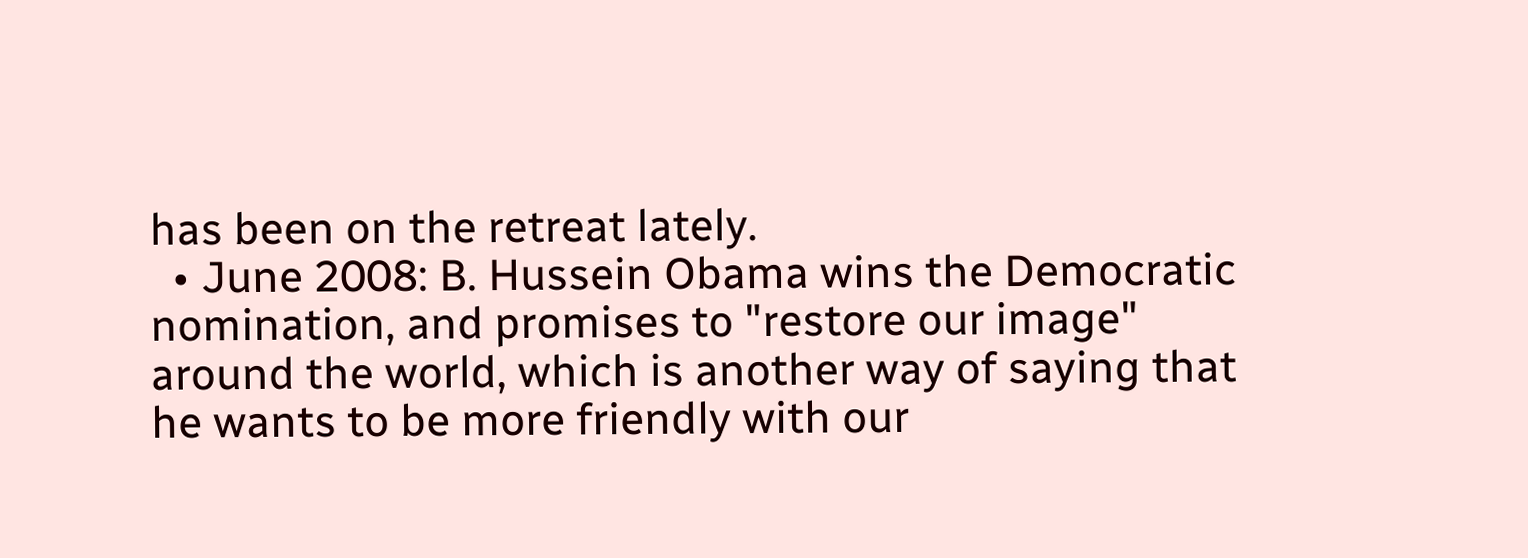has been on the retreat lately.
  • June 2008: B. Hussein Obama wins the Democratic nomination, and promises to "restore our image" around the world, which is another way of saying that he wants to be more friendly with our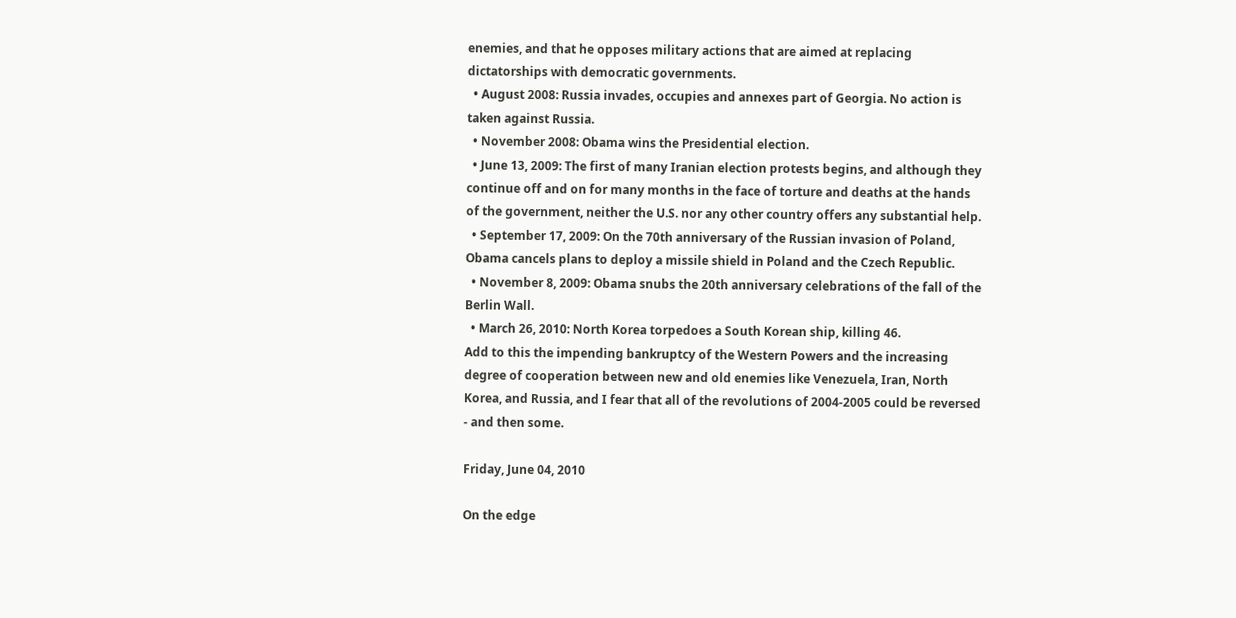enemies, and that he opposes military actions that are aimed at replacing dictatorships with democratic governments.
  • August 2008: Russia invades, occupies and annexes part of Georgia. No action is taken against Russia.
  • November 2008: Obama wins the Presidential election.
  • June 13, 2009: The first of many Iranian election protests begins, and although they continue off and on for many months in the face of torture and deaths at the hands of the government, neither the U.S. nor any other country offers any substantial help.
  • September 17, 2009: On the 70th anniversary of the Russian invasion of Poland, Obama cancels plans to deploy a missile shield in Poland and the Czech Republic.
  • November 8, 2009: Obama snubs the 20th anniversary celebrations of the fall of the Berlin Wall.
  • March 26, 2010: North Korea torpedoes a South Korean ship, killing 46.
Add to this the impending bankruptcy of the Western Powers and the increasing degree of cooperation between new and old enemies like Venezuela, Iran, North Korea, and Russia, and I fear that all of the revolutions of 2004-2005 could be reversed - and then some.

Friday, June 04, 2010

On the edge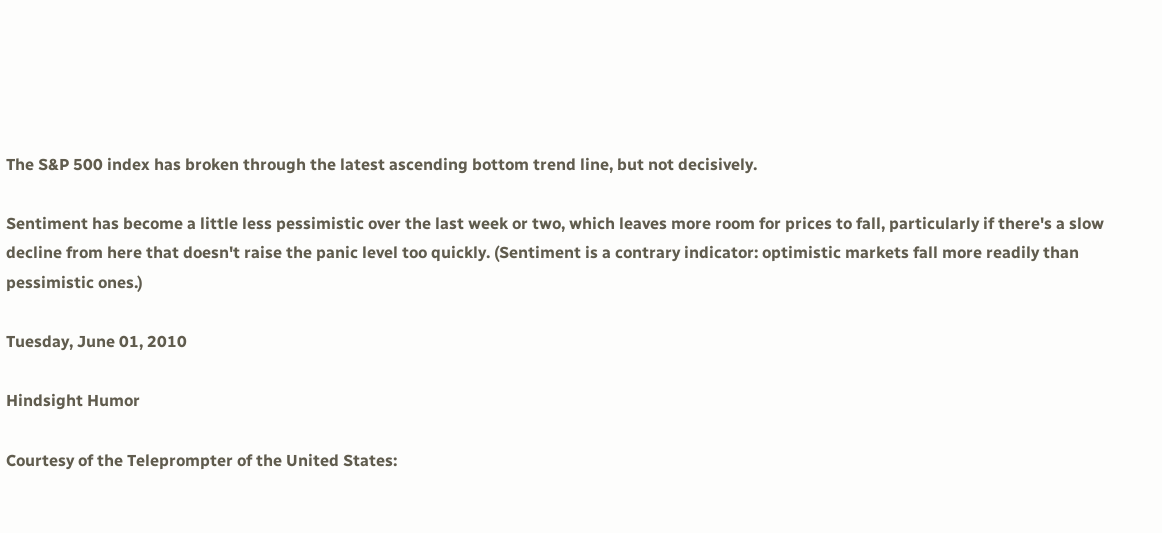The S&P 500 index has broken through the latest ascending bottom trend line, but not decisively.

Sentiment has become a little less pessimistic over the last week or two, which leaves more room for prices to fall, particularly if there's a slow decline from here that doesn't raise the panic level too quickly. (Sentiment is a contrary indicator: optimistic markets fall more readily than pessimistic ones.)

Tuesday, June 01, 2010

Hindsight Humor

Courtesy of the Teleprompter of the United States: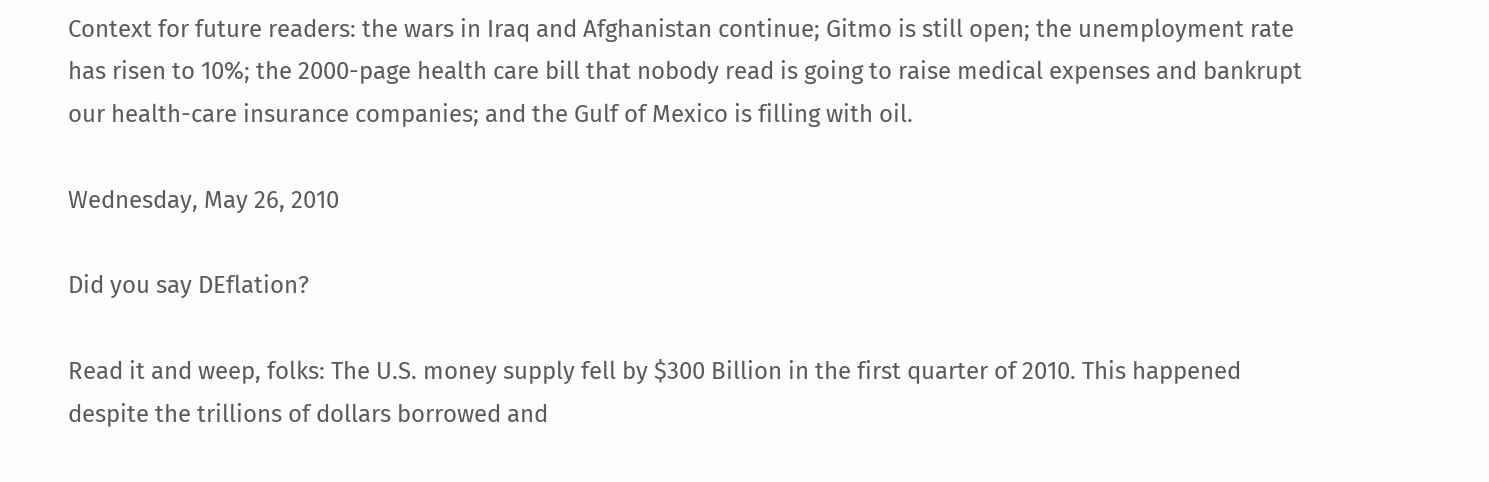Context for future readers: the wars in Iraq and Afghanistan continue; Gitmo is still open; the unemployment rate has risen to 10%; the 2000-page health care bill that nobody read is going to raise medical expenses and bankrupt our health-care insurance companies; and the Gulf of Mexico is filling with oil.

Wednesday, May 26, 2010

Did you say DEflation?

Read it and weep, folks: The U.S. money supply fell by $300 Billion in the first quarter of 2010. This happened despite the trillions of dollars borrowed and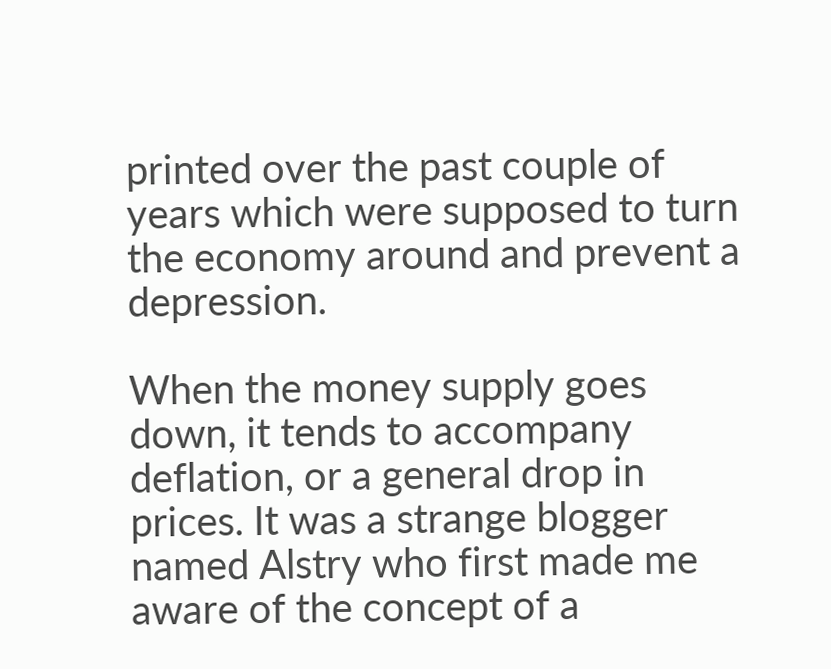printed over the past couple of years which were supposed to turn the economy around and prevent a depression.

When the money supply goes down, it tends to accompany deflation, or a general drop in prices. It was a strange blogger named Alstry who first made me aware of the concept of a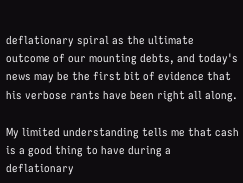deflationary spiral as the ultimate outcome of our mounting debts, and today's news may be the first bit of evidence that his verbose rants have been right all along.

My limited understanding tells me that cash is a good thing to have during a deflationary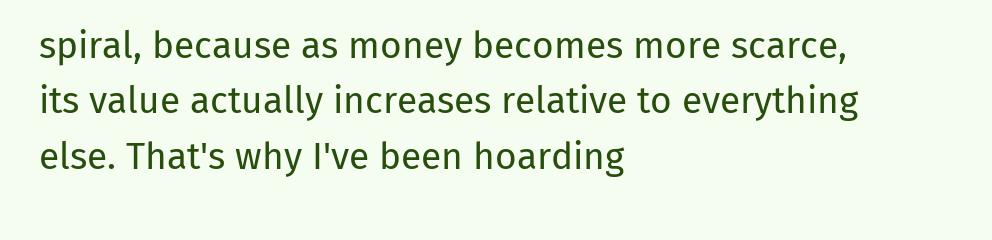spiral, because as money becomes more scarce, its value actually increases relative to everything else. That's why I've been hoarding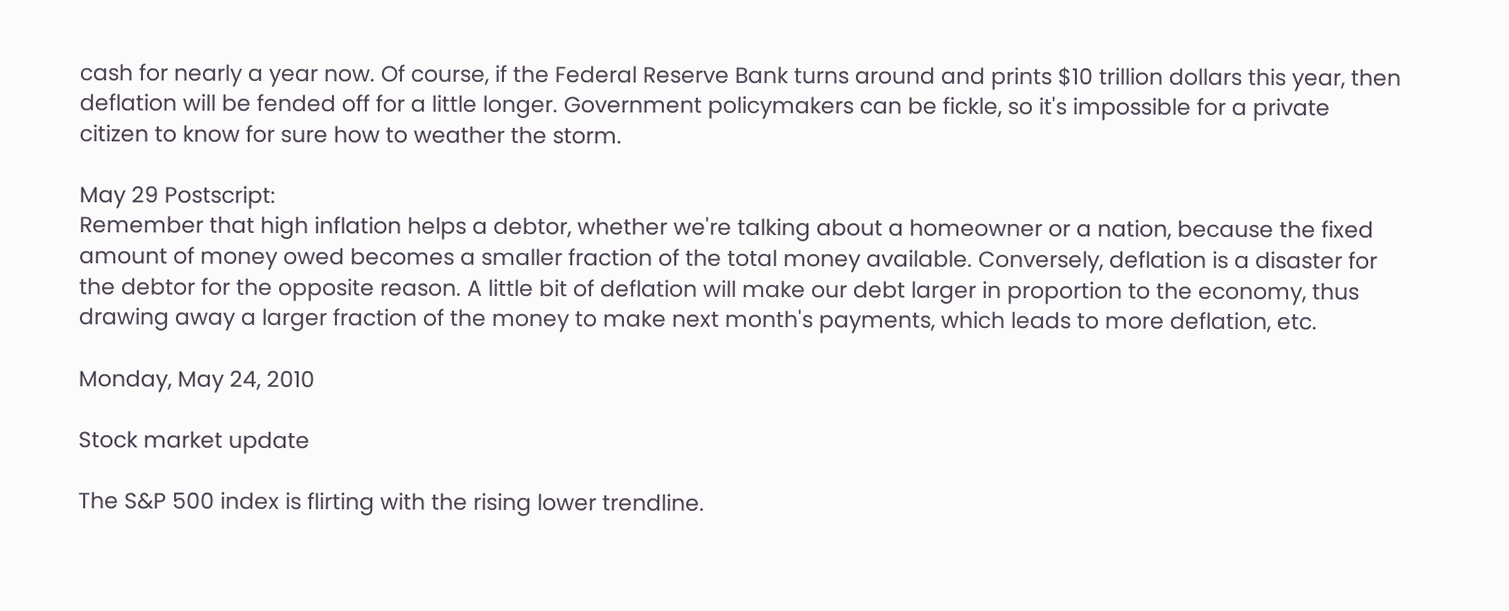cash for nearly a year now. Of course, if the Federal Reserve Bank turns around and prints $10 trillion dollars this year, then deflation will be fended off for a little longer. Government policymakers can be fickle, so it's impossible for a private citizen to know for sure how to weather the storm.

May 29 Postscript:
Remember that high inflation helps a debtor, whether we're talking about a homeowner or a nation, because the fixed amount of money owed becomes a smaller fraction of the total money available. Conversely, deflation is a disaster for the debtor for the opposite reason. A little bit of deflation will make our debt larger in proportion to the economy, thus drawing away a larger fraction of the money to make next month's payments, which leads to more deflation, etc.

Monday, May 24, 2010

Stock market update

The S&P 500 index is flirting with the rising lower trendline.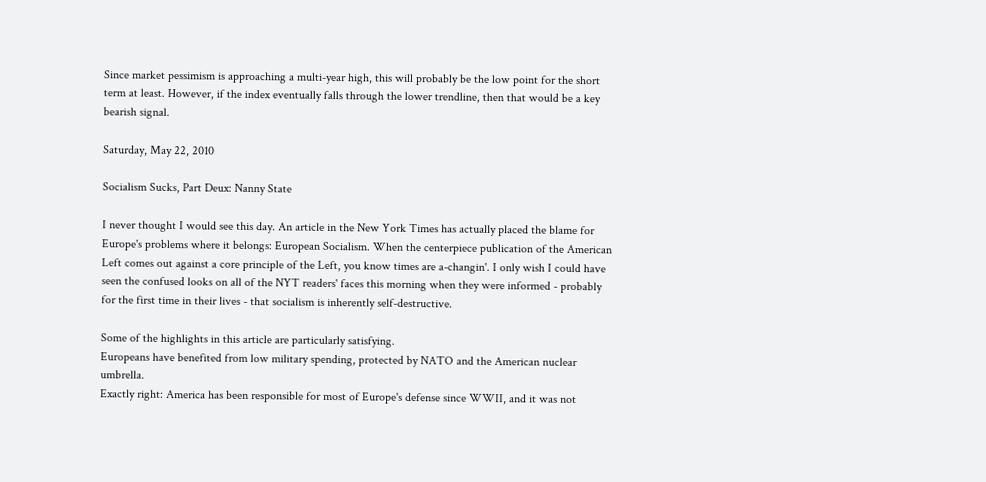Since market pessimism is approaching a multi-year high, this will probably be the low point for the short term at least. However, if the index eventually falls through the lower trendline, then that would be a key bearish signal.

Saturday, May 22, 2010

Socialism Sucks, Part Deux: Nanny State

I never thought I would see this day. An article in the New York Times has actually placed the blame for Europe's problems where it belongs: European Socialism. When the centerpiece publication of the American Left comes out against a core principle of the Left, you know times are a-changin'. I only wish I could have seen the confused looks on all of the NYT readers' faces this morning when they were informed - probably for the first time in their lives - that socialism is inherently self-destructive.

Some of the highlights in this article are particularly satisfying.
Europeans have benefited from low military spending, protected by NATO and the American nuclear umbrella.
Exactly right: America has been responsible for most of Europe's defense since WWII, and it was not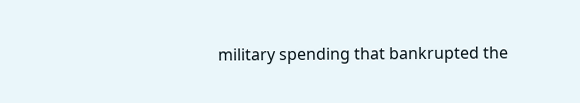military spending that bankrupted the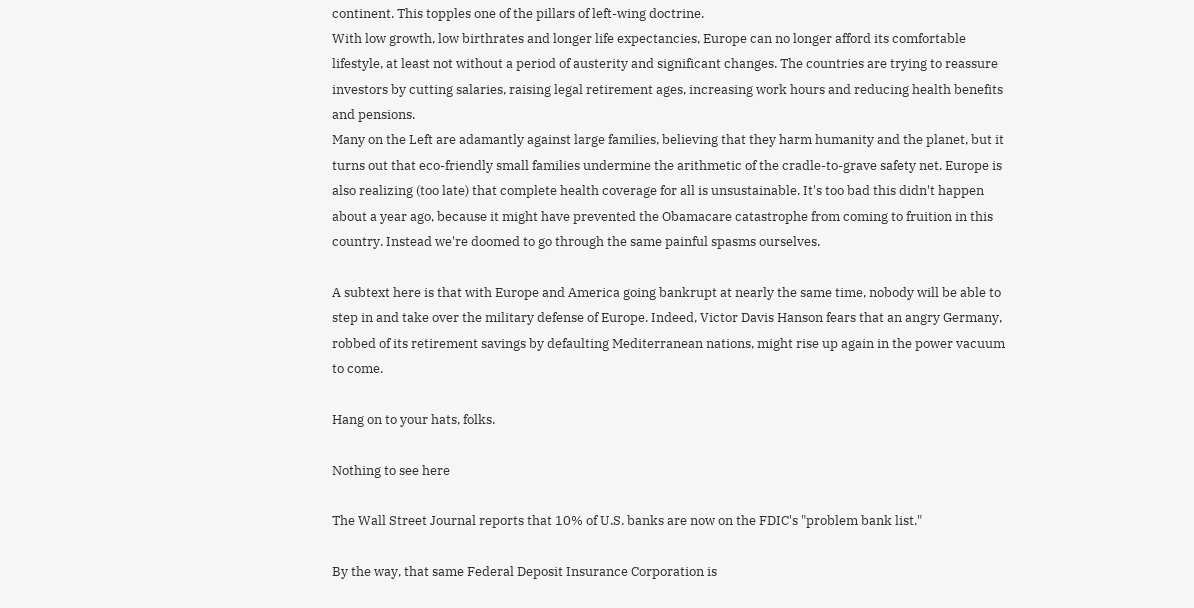continent. This topples one of the pillars of left-wing doctrine.
With low growth, low birthrates and longer life expectancies, Europe can no longer afford its comfortable lifestyle, at least not without a period of austerity and significant changes. The countries are trying to reassure investors by cutting salaries, raising legal retirement ages, increasing work hours and reducing health benefits and pensions.
Many on the Left are adamantly against large families, believing that they harm humanity and the planet, but it turns out that eco-friendly small families undermine the arithmetic of the cradle-to-grave safety net. Europe is also realizing (too late) that complete health coverage for all is unsustainable. It's too bad this didn't happen about a year ago, because it might have prevented the Obamacare catastrophe from coming to fruition in this country. Instead we're doomed to go through the same painful spasms ourselves.

A subtext here is that with Europe and America going bankrupt at nearly the same time, nobody will be able to step in and take over the military defense of Europe. Indeed, Victor Davis Hanson fears that an angry Germany, robbed of its retirement savings by defaulting Mediterranean nations, might rise up again in the power vacuum to come.

Hang on to your hats, folks.

Nothing to see here

The Wall Street Journal reports that 10% of U.S. banks are now on the FDIC's "problem bank list."

By the way, that same Federal Deposit Insurance Corporation is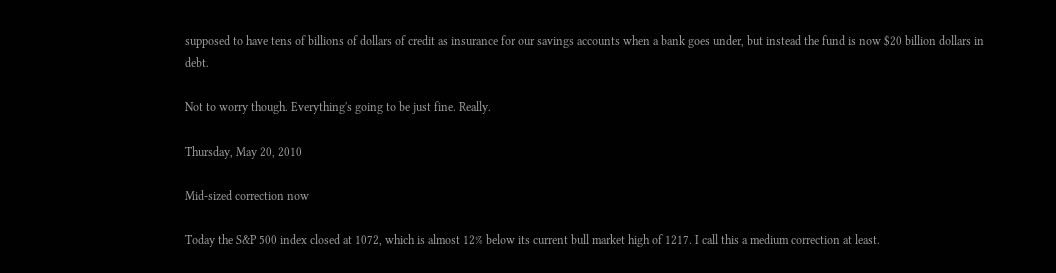supposed to have tens of billions of dollars of credit as insurance for our savings accounts when a bank goes under, but instead the fund is now $20 billion dollars in debt.

Not to worry though. Everything's going to be just fine. Really.

Thursday, May 20, 2010

Mid-sized correction now

Today the S&P 500 index closed at 1072, which is almost 12% below its current bull market high of 1217. I call this a medium correction at least.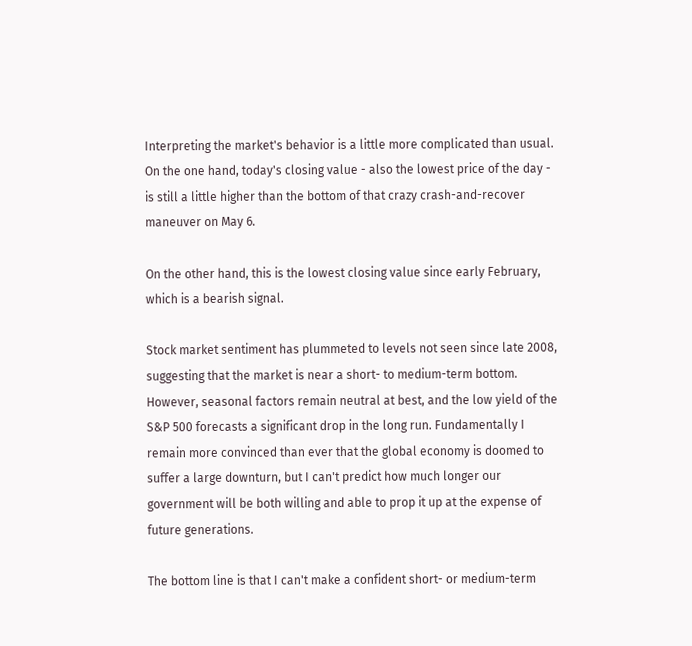Interpreting the market's behavior is a little more complicated than usual. On the one hand, today's closing value - also the lowest price of the day - is still a little higher than the bottom of that crazy crash-and-recover maneuver on May 6.

On the other hand, this is the lowest closing value since early February, which is a bearish signal.

Stock market sentiment has plummeted to levels not seen since late 2008, suggesting that the market is near a short- to medium-term bottom. However, seasonal factors remain neutral at best, and the low yield of the S&P 500 forecasts a significant drop in the long run. Fundamentally I remain more convinced than ever that the global economy is doomed to suffer a large downturn, but I can't predict how much longer our government will be both willing and able to prop it up at the expense of future generations.

The bottom line is that I can't make a confident short- or medium-term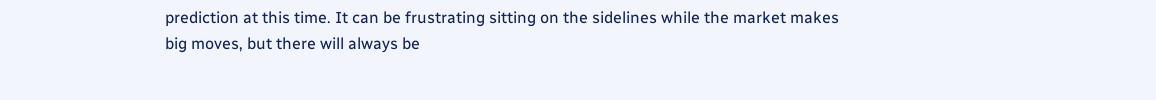prediction at this time. It can be frustrating sitting on the sidelines while the market makes big moves, but there will always be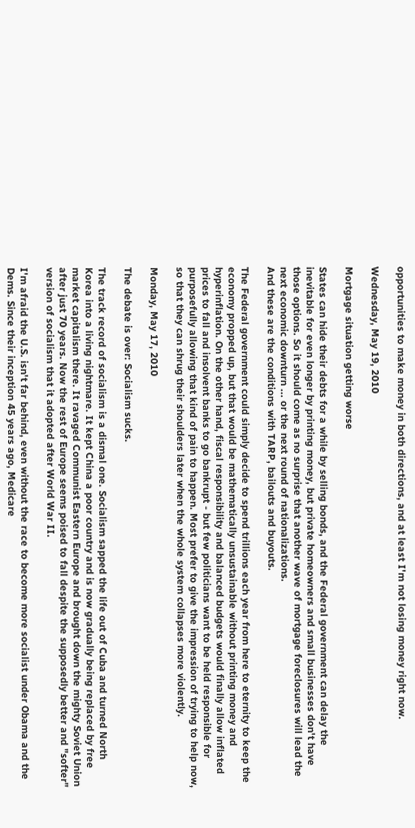opportunities to make money in both directions, and at least I'm not losing money right now.

Wednesday, May 19, 2010

Mortgage situation getting worse

States can hide their debts for a while by selling bonds, and the Federal government can delay the inevitable for even longer by printing money, but private homeowners and small businesses don't have those options. So it should come as no surprise that another wave of mortgage foreclosures will lead the next economic downturn ... or the next round of nationalizations.
And these are the conditions with TARP, bailouts and buyouts.

The Federal government could simply decide to spend trillions each year from here to eternity to keep the economy propped up, but that would be mathematically unsustainable without printing money and hyperinflation. On the other hand, fiscal responsibility and balanced budgets would finally allow inflated prices to fall and insolvent banks to go bankrupt - but few politicians want to be held responsible for purposefully allowing that kind of pain to happen. Most prefer to give the impression of trying to help now, so that they can shrug their shoulders later when the whole system collapses more violently.

Monday, May 17, 2010

The debate is over: Socialism sucks.

The track record of socialism is a dismal one. Socialism sapped the life out of Cuba and turned North Korea into a living nightmare. It kept China a poor country and is now gradually being replaced by free market capitalism there. It ravaged Communist Eastern Europe and brought down the mighty Soviet Union after just 70 years. Now the rest of Europe seems poised to fall despite the supposedly better and "softer" version of socialism that it adopted after World War II.

I'm afraid the U.S. isn't far behind, even without the race to become more socialist under Obama and the Dems. Since their inception 45 years ago, Medicare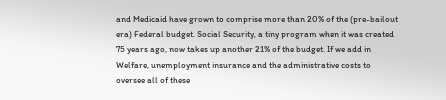and Medicaid have grown to comprise more than 20% of the (pre-bailout era) Federal budget. Social Security, a tiny program when it was created 75 years ago, now takes up another 21% of the budget. If we add in Welfare, unemployment insurance and the administrative costs to oversee all of these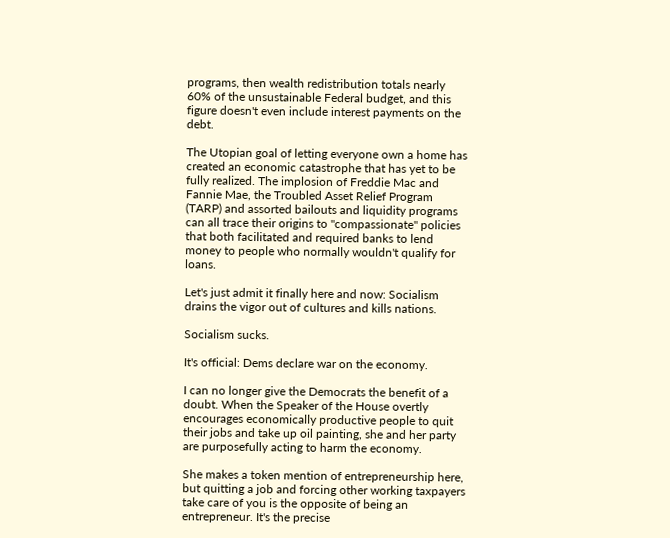programs, then wealth redistribution totals nearly 60% of the unsustainable Federal budget, and this figure doesn't even include interest payments on the debt.

The Utopian goal of letting everyone own a home has created an economic catastrophe that has yet to be fully realized. The implosion of Freddie Mac and Fannie Mae, the Troubled Asset Relief Program (TARP) and assorted bailouts and liquidity programs can all trace their origins to "compassionate" policies that both facilitated and required banks to lend money to people who normally wouldn't qualify for loans.

Let's just admit it finally here and now: Socialism drains the vigor out of cultures and kills nations.

Socialism sucks.

It's official: Dems declare war on the economy.

I can no longer give the Democrats the benefit of a doubt. When the Speaker of the House overtly encourages economically productive people to quit their jobs and take up oil painting, she and her party are purposefully acting to harm the economy.

She makes a token mention of entrepreneurship here, but quitting a job and forcing other working taxpayers take care of you is the opposite of being an entrepreneur. It's the precise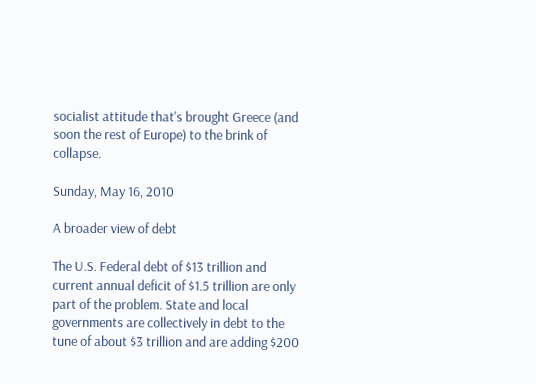socialist attitude that's brought Greece (and soon the rest of Europe) to the brink of collapse.

Sunday, May 16, 2010

A broader view of debt

The U.S. Federal debt of $13 trillion and current annual deficit of $1.5 trillion are only part of the problem. State and local governments are collectively in debt to the tune of about $3 trillion and are adding $200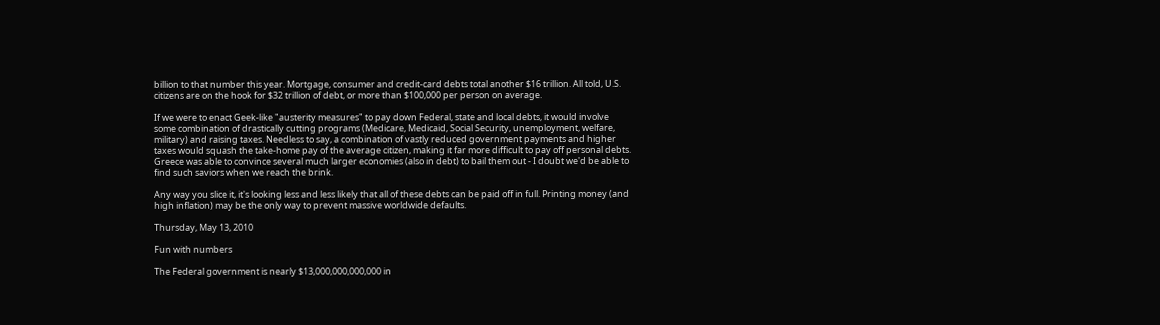billion to that number this year. Mortgage, consumer and credit-card debts total another $16 trillion. All told, U.S. citizens are on the hook for $32 trillion of debt, or more than $100,000 per person on average.

If we were to enact Geek-like "austerity measures" to pay down Federal, state and local debts, it would involve some combination of drastically cutting programs (Medicare, Medicaid, Social Security, unemployment, welfare, military) and raising taxes. Needless to say, a combination of vastly reduced government payments and higher taxes would squash the take-home pay of the average citizen, making it far more difficult to pay off personal debts. Greece was able to convince several much larger economies (also in debt) to bail them out - I doubt we'd be able to find such saviors when we reach the brink.

Any way you slice it, it's looking less and less likely that all of these debts can be paid off in full. Printing money (and high inflation) may be the only way to prevent massive worldwide defaults.

Thursday, May 13, 2010

Fun with numbers

The Federal government is nearly $13,000,000,000,000 in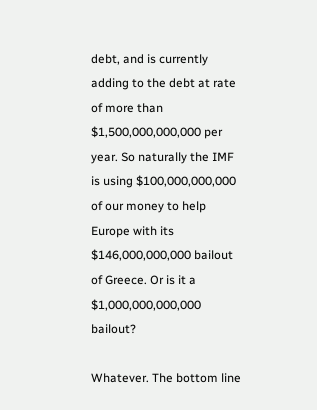debt, and is currently adding to the debt at rate of more than $1,500,000,000,000 per year. So naturally the IMF is using $100,000,000,000 of our money to help Europe with its $146,000,000,000 bailout of Greece. Or is it a $1,000,000,000,000 bailout?

Whatever. The bottom line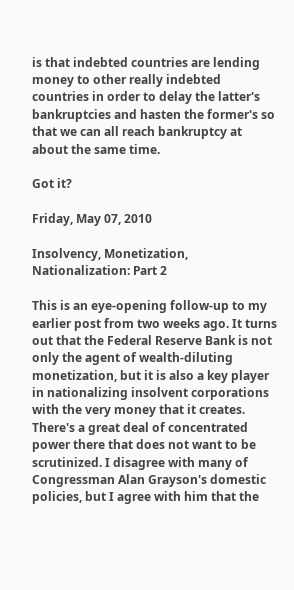is that indebted countries are lending money to other really indebted countries in order to delay the latter's bankruptcies and hasten the former's so that we can all reach bankruptcy at about the same time.

Got it?

Friday, May 07, 2010

Insolvency, Monetization, Nationalization: Part 2

This is an eye-opening follow-up to my earlier post from two weeks ago. It turns out that the Federal Reserve Bank is not only the agent of wealth-diluting monetization, but it is also a key player in nationalizing insolvent corporations with the very money that it creates. There's a great deal of concentrated power there that does not want to be scrutinized. I disagree with many of Congressman Alan Grayson's domestic policies, but I agree with him that the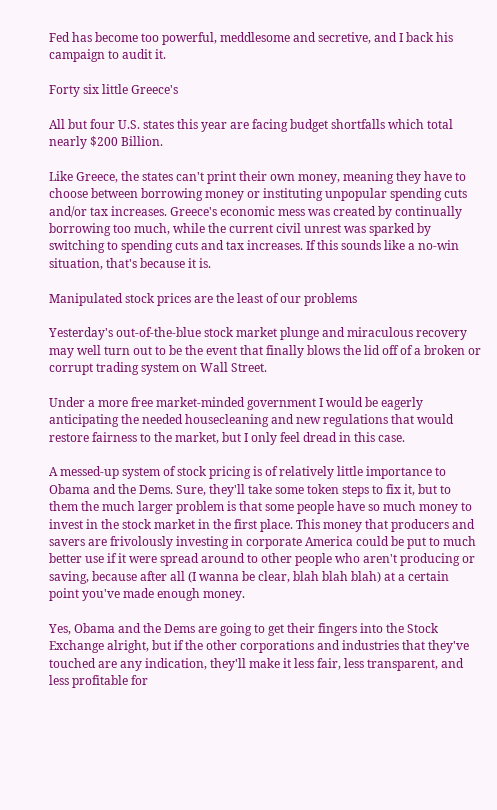Fed has become too powerful, meddlesome and secretive, and I back his campaign to audit it.

Forty six little Greece's

All but four U.S. states this year are facing budget shortfalls which total nearly $200 Billion.

Like Greece, the states can't print their own money, meaning they have to choose between borrowing money or instituting unpopular spending cuts and/or tax increases. Greece's economic mess was created by continually borrowing too much, while the current civil unrest was sparked by switching to spending cuts and tax increases. If this sounds like a no-win situation, that's because it is.

Manipulated stock prices are the least of our problems

Yesterday's out-of-the-blue stock market plunge and miraculous recovery may well turn out to be the event that finally blows the lid off of a broken or corrupt trading system on Wall Street.

Under a more free market-minded government I would be eagerly anticipating the needed housecleaning and new regulations that would restore fairness to the market, but I only feel dread in this case.

A messed-up system of stock pricing is of relatively little importance to Obama and the Dems. Sure, they'll take some token steps to fix it, but to them the much larger problem is that some people have so much money to invest in the stock market in the first place. This money that producers and savers are frivolously investing in corporate America could be put to much better use if it were spread around to other people who aren't producing or saving, because after all (I wanna be clear, blah blah blah) at a certain point you've made enough money.

Yes, Obama and the Dems are going to get their fingers into the Stock Exchange alright, but if the other corporations and industries that they've touched are any indication, they'll make it less fair, less transparent, and less profitable for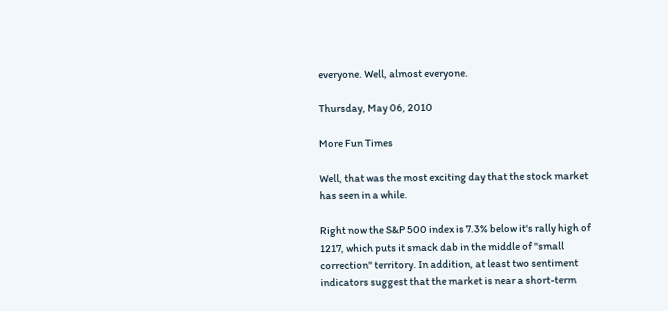everyone. Well, almost everyone.

Thursday, May 06, 2010

More Fun Times

Well, that was the most exciting day that the stock market has seen in a while.

Right now the S&P 500 index is 7.3% below it's rally high of 1217, which puts it smack dab in the middle of "small correction" territory. In addition, at least two sentiment indicators suggest that the market is near a short-term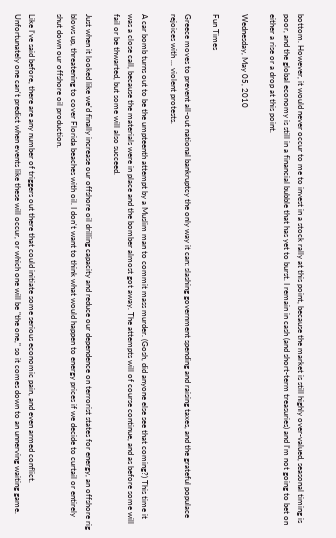bottom. However, it would never occur to me to invest in a stock rally at this point, because the market is still highly over-valued, seasonal timing is poor, and the global economy is still in a financial bubble that has yet to burst. I remain in cash (and short-term treasuries) and I'm not going to bet on either a rise or a drop at this point.

Wednesday, May 05, 2010

Fun Times

Greece moves to prevent all-out national bankruptcy the only way it can: slashing government spending and raising taxes, and the grateful populace rejoices with ... violent protests.

A car bomb turns out to be the umpteenth attempt by a Muslim man to commit mass murder. (Gosh, did anyone else see that coming?) This time it was a close call, because the materials were in place and the bomber almost got away. The attempts will of course continue, and as before some will fail or be thwarted, but some will also succeed.

Just when it looked like we'd finally increase our offshore oil drilling capacity and reduce our dependence on terrorist states for energy, an offshore rig blows up, threatening to cover Florida beaches with oil. I don't want to think what would happen to energy prices if we decide to curtail or entirely shut down our offshore oil production.

Like I've said before, there are any number of triggers out there that could initiate some serious economic pain, and even armed conflict. Unfortunately one can't predict when events like these will occur, or which one will be "the one," so it comes down to an unnerving waiting game.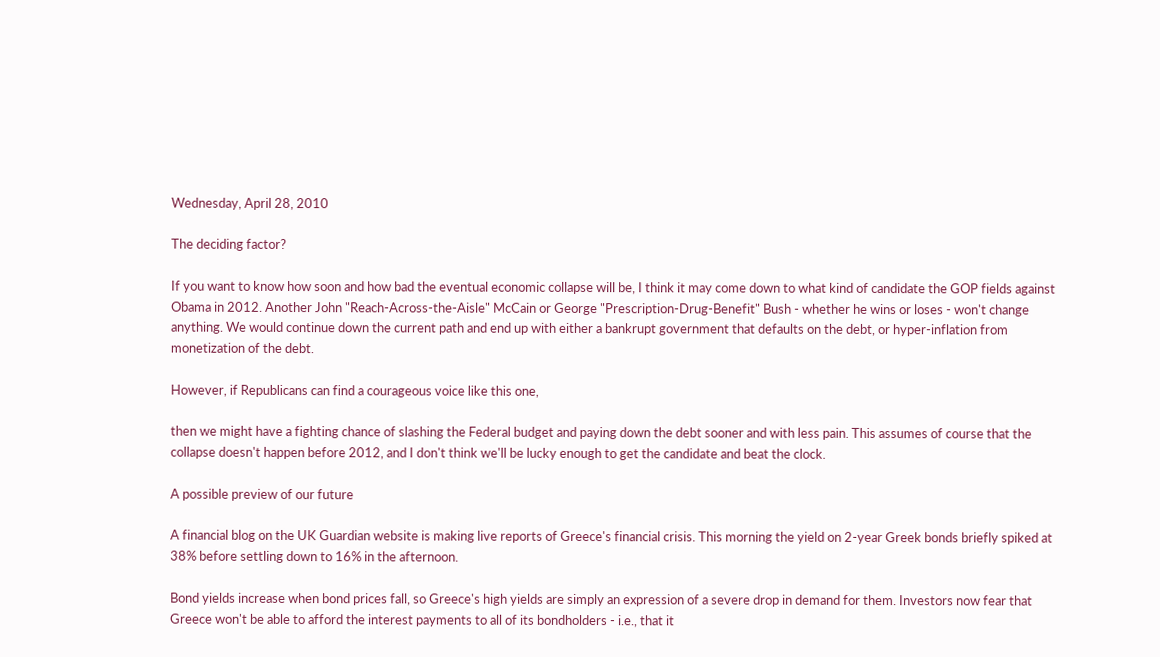Wednesday, April 28, 2010

The deciding factor?

If you want to know how soon and how bad the eventual economic collapse will be, I think it may come down to what kind of candidate the GOP fields against Obama in 2012. Another John "Reach-Across-the-Aisle" McCain or George "Prescription-Drug-Benefit" Bush - whether he wins or loses - won't change anything. We would continue down the current path and end up with either a bankrupt government that defaults on the debt, or hyper-inflation from monetization of the debt.

However, if Republicans can find a courageous voice like this one,

then we might have a fighting chance of slashing the Federal budget and paying down the debt sooner and with less pain. This assumes of course that the collapse doesn't happen before 2012, and I don't think we'll be lucky enough to get the candidate and beat the clock.

A possible preview of our future

A financial blog on the UK Guardian website is making live reports of Greece's financial crisis. This morning the yield on 2-year Greek bonds briefly spiked at 38% before settling down to 16% in the afternoon.

Bond yields increase when bond prices fall, so Greece's high yields are simply an expression of a severe drop in demand for them. Investors now fear that Greece won't be able to afford the interest payments to all of its bondholders - i.e., that it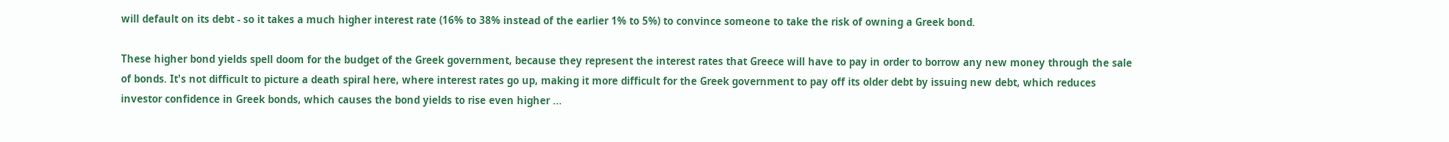will default on its debt - so it takes a much higher interest rate (16% to 38% instead of the earlier 1% to 5%) to convince someone to take the risk of owning a Greek bond.

These higher bond yields spell doom for the budget of the Greek government, because they represent the interest rates that Greece will have to pay in order to borrow any new money through the sale of bonds. It's not difficult to picture a death spiral here, where interest rates go up, making it more difficult for the Greek government to pay off its older debt by issuing new debt, which reduces investor confidence in Greek bonds, which causes the bond yields to rise even higher ...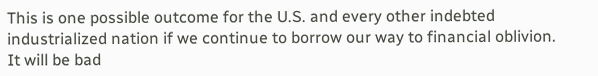This is one possible outcome for the U.S. and every other indebted industrialized nation if we continue to borrow our way to financial oblivion. It will be bad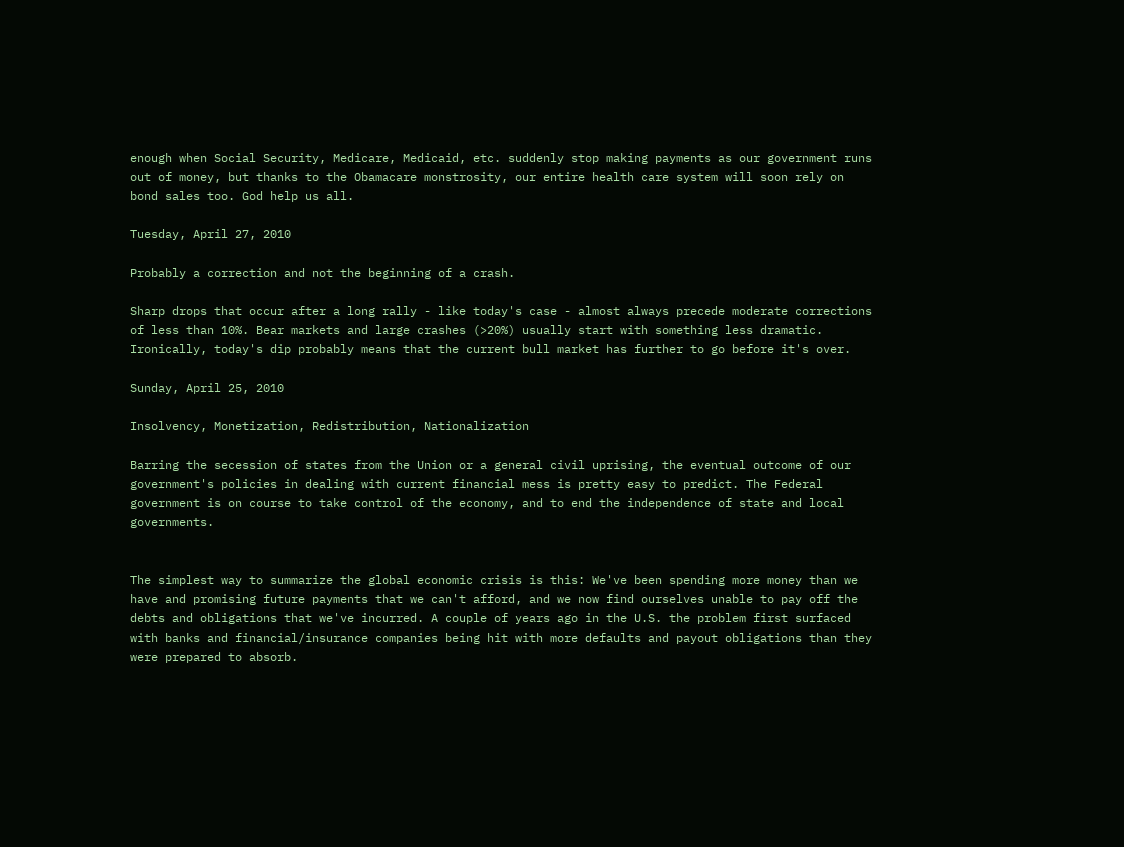enough when Social Security, Medicare, Medicaid, etc. suddenly stop making payments as our government runs out of money, but thanks to the Obamacare monstrosity, our entire health care system will soon rely on bond sales too. God help us all.

Tuesday, April 27, 2010

Probably a correction and not the beginning of a crash.

Sharp drops that occur after a long rally - like today's case - almost always precede moderate corrections of less than 10%. Bear markets and large crashes (>20%) usually start with something less dramatic. Ironically, today's dip probably means that the current bull market has further to go before it's over.

Sunday, April 25, 2010

Insolvency, Monetization, Redistribution, Nationalization

Barring the secession of states from the Union or a general civil uprising, the eventual outcome of our government's policies in dealing with current financial mess is pretty easy to predict. The Federal government is on course to take control of the economy, and to end the independence of state and local governments.


The simplest way to summarize the global economic crisis is this: We've been spending more money than we have and promising future payments that we can't afford, and we now find ourselves unable to pay off the debts and obligations that we've incurred. A couple of years ago in the U.S. the problem first surfaced with banks and financial/insurance companies being hit with more defaults and payout obligations than they were prepared to absorb.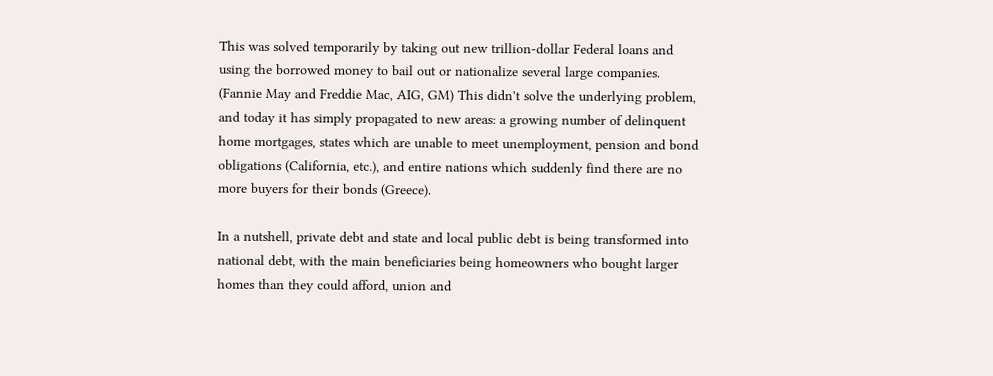This was solved temporarily by taking out new trillion-dollar Federal loans and using the borrowed money to bail out or nationalize several large companies. (Fannie May and Freddie Mac, AIG, GM) This didn't solve the underlying problem, and today it has simply propagated to new areas: a growing number of delinquent home mortgages, states which are unable to meet unemployment, pension and bond obligations (California, etc.), and entire nations which suddenly find there are no more buyers for their bonds (Greece).

In a nutshell, private debt and state and local public debt is being transformed into national debt, with the main beneficiaries being homeowners who bought larger homes than they could afford, union and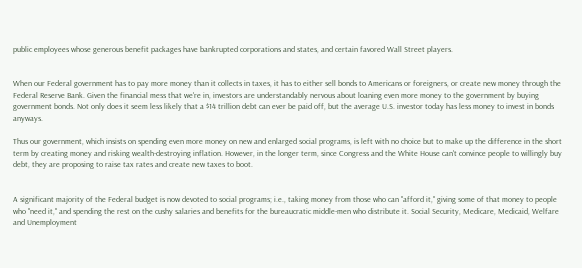public employees whose generous benefit packages have bankrupted corporations and states, and certain favored Wall Street players.


When our Federal government has to pay more money than it collects in taxes, it has to either sell bonds to Americans or foreigners, or create new money through the Federal Reserve Bank. Given the financial mess that we're in, investors are understandably nervous about loaning even more money to the government by buying government bonds. Not only does it seem less likely that a $14 trillion debt can ever be paid off, but the average U.S. investor today has less money to invest in bonds anyways.

Thus our government, which insists on spending even more money on new and enlarged social programs, is left with no choice but to make up the difference in the short term by creating money and risking wealth-destroying inflation. However, in the longer term, since Congress and the White House can't convince people to willingly buy debt, they are proposing to raise tax rates and create new taxes to boot.


A significant majority of the Federal budget is now devoted to social programs; i.e., taking money from those who can "afford it," giving some of that money to people who "need it," and spending the rest on the cushy salaries and benefits for the bureaucratic middle-men who distribute it. Social Security, Medicare, Medicaid, Welfare and Unemployment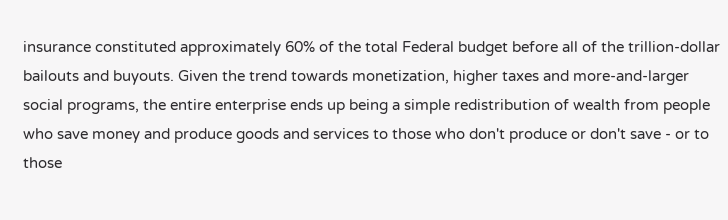insurance constituted approximately 60% of the total Federal budget before all of the trillion-dollar bailouts and buyouts. Given the trend towards monetization, higher taxes and more-and-larger social programs, the entire enterprise ends up being a simple redistribution of wealth from people who save money and produce goods and services to those who don't produce or don't save - or to those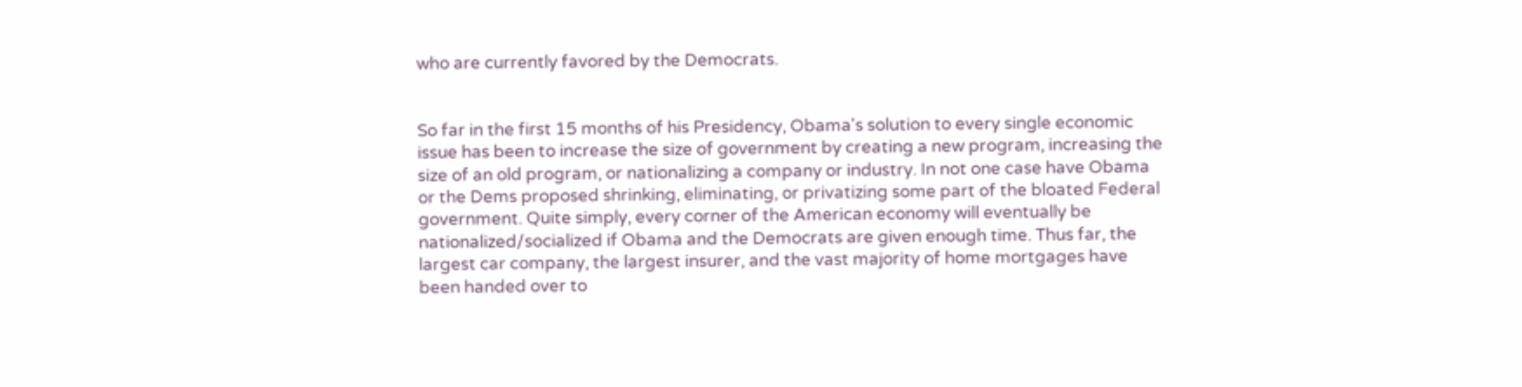who are currently favored by the Democrats.


So far in the first 15 months of his Presidency, Obama's solution to every single economic issue has been to increase the size of government by creating a new program, increasing the size of an old program, or nationalizing a company or industry. In not one case have Obama or the Dems proposed shrinking, eliminating, or privatizing some part of the bloated Federal government. Quite simply, every corner of the American economy will eventually be nationalized/socialized if Obama and the Democrats are given enough time. Thus far, the largest car company, the largest insurer, and the vast majority of home mortgages have been handed over to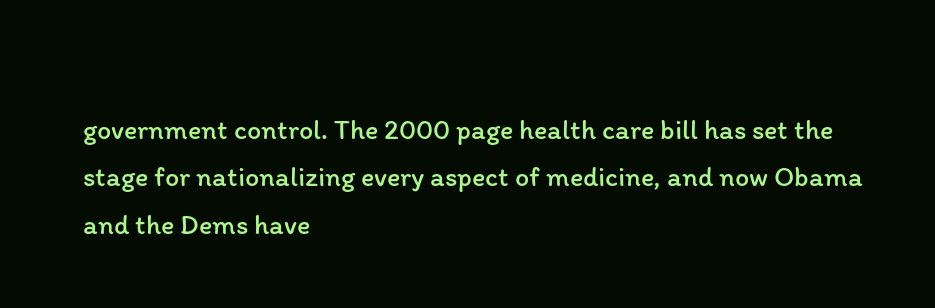government control. The 2000 page health care bill has set the stage for nationalizing every aspect of medicine, and now Obama and the Dems have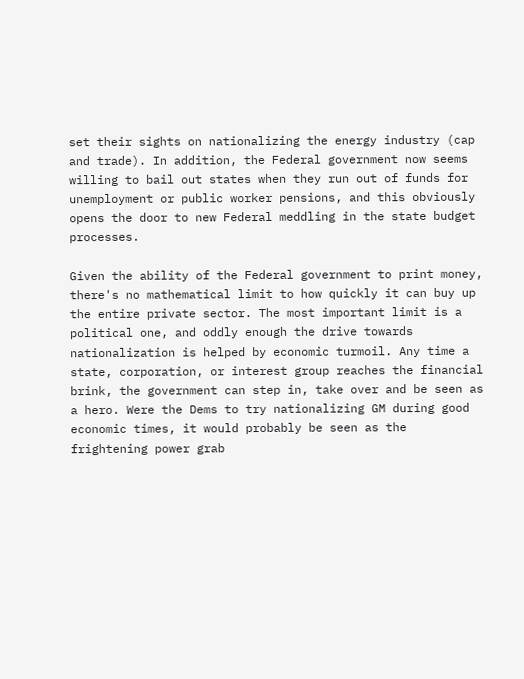set their sights on nationalizing the energy industry (cap and trade). In addition, the Federal government now seems willing to bail out states when they run out of funds for unemployment or public worker pensions, and this obviously opens the door to new Federal meddling in the state budget processes.

Given the ability of the Federal government to print money, there's no mathematical limit to how quickly it can buy up the entire private sector. The most important limit is a political one, and oddly enough the drive towards nationalization is helped by economic turmoil. Any time a state, corporation, or interest group reaches the financial brink, the government can step in, take over and be seen as a hero. Were the Dems to try nationalizing GM during good economic times, it would probably be seen as the frightening power grab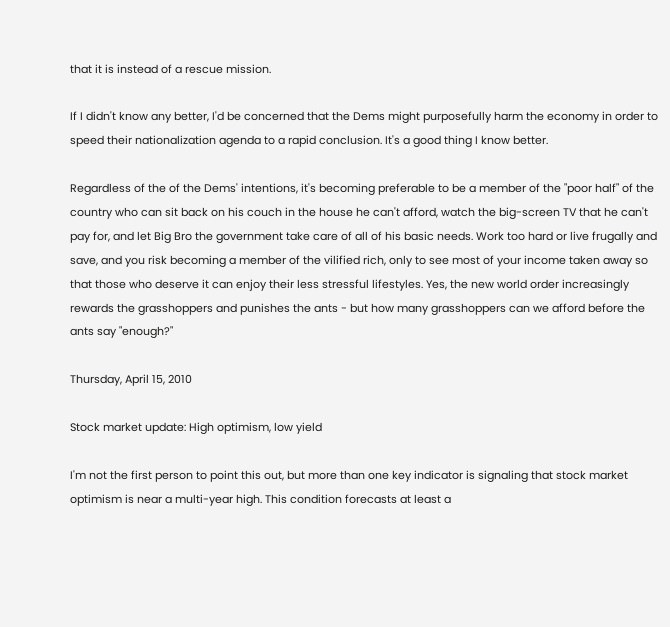that it is instead of a rescue mission.

If I didn't know any better, I'd be concerned that the Dems might purposefully harm the economy in order to speed their nationalization agenda to a rapid conclusion. It's a good thing I know better.

Regardless of the of the Dems' intentions, it's becoming preferable to be a member of the "poor half" of the country who can sit back on his couch in the house he can't afford, watch the big-screen TV that he can't pay for, and let Big Bro the government take care of all of his basic needs. Work too hard or live frugally and save, and you risk becoming a member of the vilified rich, only to see most of your income taken away so that those who deserve it can enjoy their less stressful lifestyles. Yes, the new world order increasingly rewards the grasshoppers and punishes the ants - but how many grasshoppers can we afford before the ants say "enough?"

Thursday, April 15, 2010

Stock market update: High optimism, low yield

I'm not the first person to point this out, but more than one key indicator is signaling that stock market optimism is near a multi-year high. This condition forecasts at least a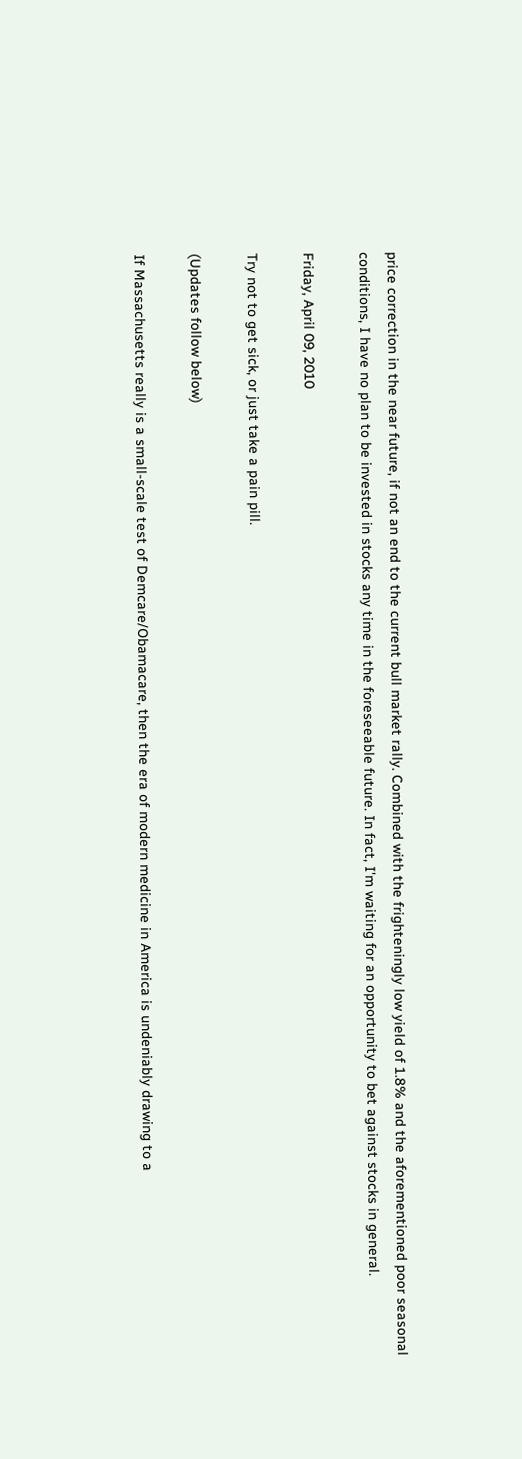price correction in the near future, if not an end to the current bull market rally. Combined with the frighteningly low yield of 1.8% and the aforementioned poor seasonal conditions, I have no plan to be invested in stocks any time in the foreseeable future. In fact, I'm waiting for an opportunity to bet against stocks in general.

Friday, April 09, 2010

Try not to get sick, or just take a pain pill.

(Updates follow below)

If Massachusetts really is a small-scale test of Demcare/Obamacare, then the era of modern medicine in America is undeniably drawing to a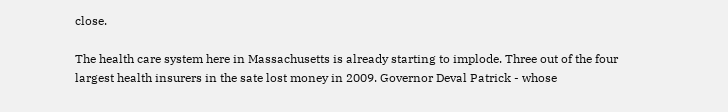close.

The health care system here in Massachusetts is already starting to implode. Three out of the four largest health insurers in the sate lost money in 2009. Governor Deval Patrick - whose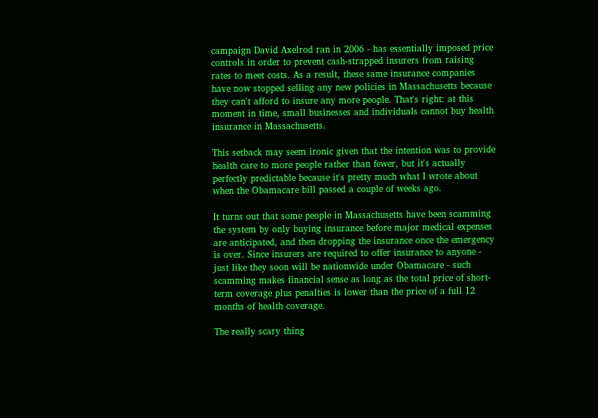campaign David Axelrod ran in 2006 - has essentially imposed price controls in order to prevent cash-strapped insurers from raising rates to meet costs. As a result, these same insurance companies have now stopped selling any new policies in Massachusetts because they can't afford to insure any more people. That's right: at this moment in time, small businesses and individuals cannot buy health insurance in Massachusetts.

This setback may seem ironic given that the intention was to provide health care to more people rather than fewer, but it's actually perfectly predictable because it's pretty much what I wrote about when the Obamacare bill passed a couple of weeks ago.

It turns out that some people in Massachusetts have been scamming the system by only buying insurance before major medical expenses are anticipated, and then dropping the insurance once the emergency is over. Since insurers are required to offer insurance to anyone - just like they soon will be nationwide under Obamacare - such scamming makes financial sense as long as the total price of short-term coverage plus penalties is lower than the price of a full 12 months of health coverage.

The really scary thing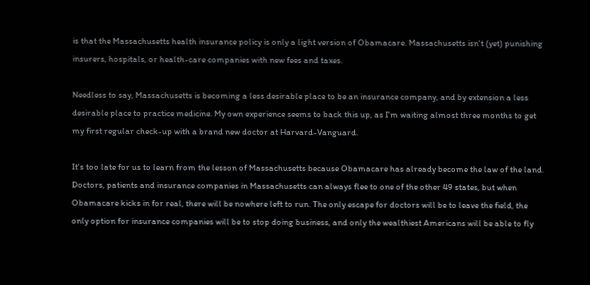is that the Massachusetts health insurance policy is only a light version of Obamacare. Massachusetts isn't (yet) punishing insurers, hospitals, or health-care companies with new fees and taxes.

Needless to say, Massachusetts is becoming a less desirable place to be an insurance company, and by extension a less desirable place to practice medicine. My own experience seems to back this up, as I'm waiting almost three months to get my first regular check-up with a brand new doctor at Harvard-Vanguard.

It's too late for us to learn from the lesson of Massachusetts because Obamacare has already become the law of the land. Doctors, patients and insurance companies in Massachusetts can always flee to one of the other 49 states, but when Obamacare kicks in for real, there will be nowhere left to run. The only escape for doctors will be to leave the field, the only option for insurance companies will be to stop doing business, and only the wealthiest Americans will be able to fly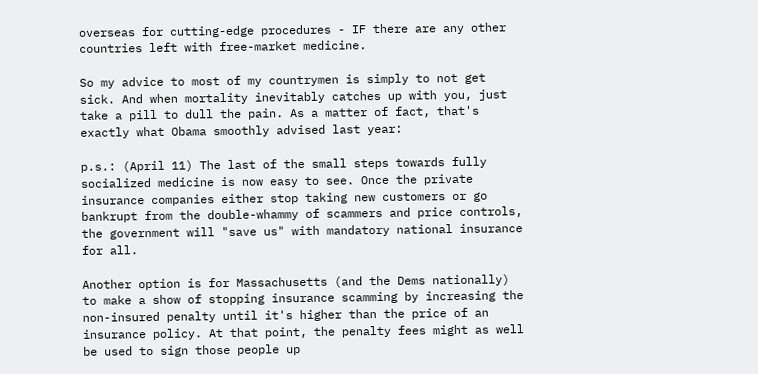overseas for cutting-edge procedures - IF there are any other countries left with free-market medicine.

So my advice to most of my countrymen is simply to not get sick. And when mortality inevitably catches up with you, just take a pill to dull the pain. As a matter of fact, that's exactly what Obama smoothly advised last year:

p.s.: (April 11) The last of the small steps towards fully socialized medicine is now easy to see. Once the private insurance companies either stop taking new customers or go bankrupt from the double-whammy of scammers and price controls, the government will "save us" with mandatory national insurance for all.

Another option is for Massachusetts (and the Dems nationally) to make a show of stopping insurance scamming by increasing the non-insured penalty until it's higher than the price of an insurance policy. At that point, the penalty fees might as well be used to sign those people up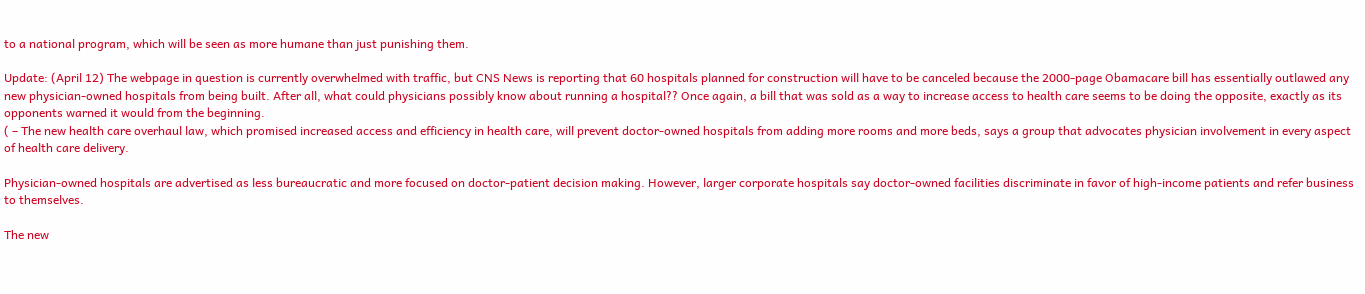to a national program, which will be seen as more humane than just punishing them.

Update: (April 12) The webpage in question is currently overwhelmed with traffic, but CNS News is reporting that 60 hospitals planned for construction will have to be canceled because the 2000-page Obamacare bill has essentially outlawed any new physician-owned hospitals from being built. After all, what could physicians possibly know about running a hospital?? Once again, a bill that was sold as a way to increase access to health care seems to be doing the opposite, exactly as its opponents warned it would from the beginning.
( – The new health care overhaul law, which promised increased access and efficiency in health care, will prevent doctor-owned hospitals from adding more rooms and more beds, says a group that advocates physician involvement in every aspect of health care delivery.

Physician-owned hospitals are advertised as less bureaucratic and more focused on doctor-patient decision making. However, larger corporate hospitals say doctor-owned facilities discriminate in favor of high-income patients and refer business to themselves.

The new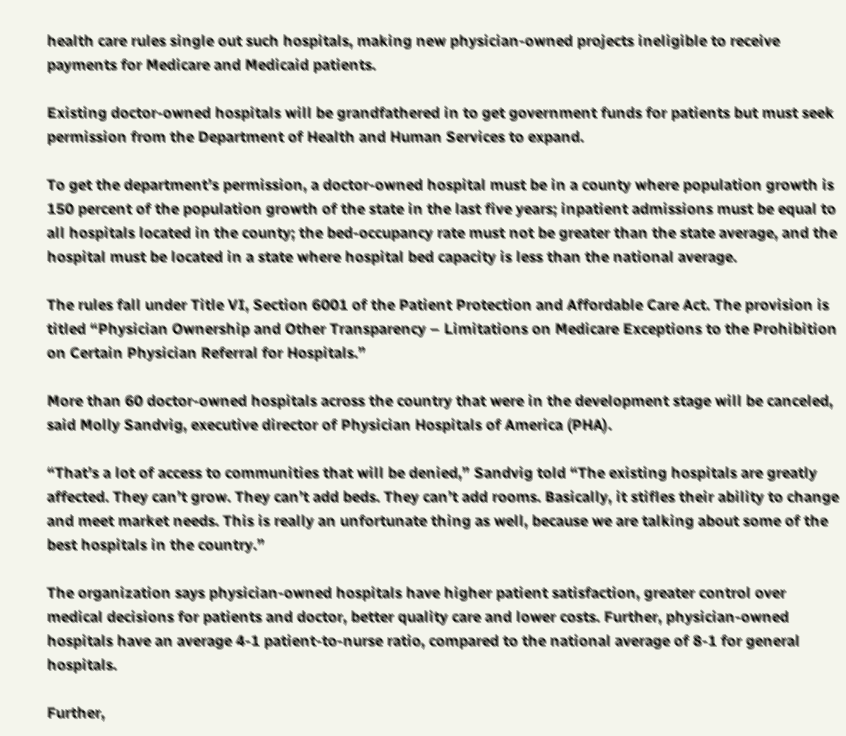health care rules single out such hospitals, making new physician-owned projects ineligible to receive payments for Medicare and Medicaid patients.

Existing doctor-owned hospitals will be grandfathered in to get government funds for patients but must seek permission from the Department of Health and Human Services to expand.

To get the department’s permission, a doctor-owned hospital must be in a county where population growth is 150 percent of the population growth of the state in the last five years; inpatient admissions must be equal to all hospitals located in the county; the bed-occupancy rate must not be greater than the state average, and the hospital must be located in a state where hospital bed capacity is less than the national average.

The rules fall under Title VI, Section 6001 of the Patient Protection and Affordable Care Act. The provision is titled “Physician Ownership and Other Transparency – Limitations on Medicare Exceptions to the Prohibition on Certain Physician Referral for Hospitals.”

More than 60 doctor-owned hospitals across the country that were in the development stage will be canceled, said Molly Sandvig, executive director of Physician Hospitals of America (PHA).

“That’s a lot of access to communities that will be denied,” Sandvig told “The existing hospitals are greatly affected. They can’t grow. They can’t add beds. They can’t add rooms. Basically, it stifles their ability to change and meet market needs. This is really an unfortunate thing as well, because we are talking about some of the best hospitals in the country.”

The organization says physician-owned hospitals have higher patient satisfaction, greater control over medical decisions for patients and doctor, better quality care and lower costs. Further, physician-owned hospitals have an average 4-1 patient-to-nurse ratio, compared to the national average of 8-1 for general hospitals.

Further,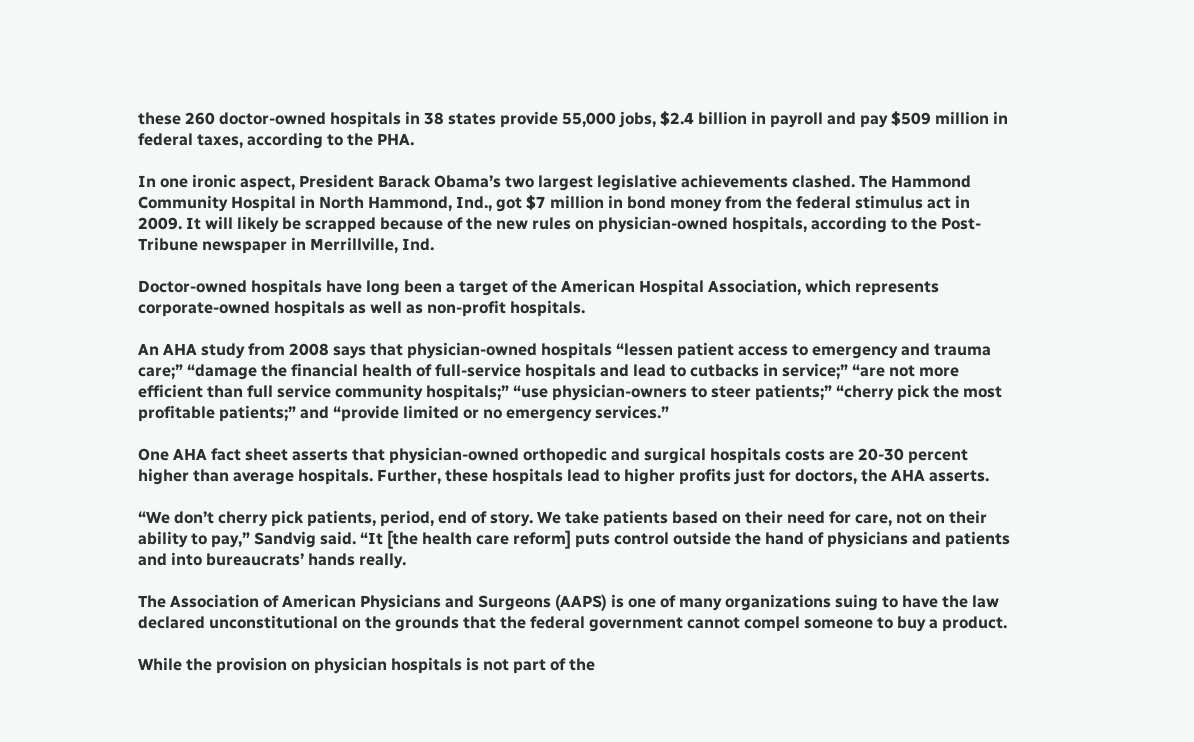these 260 doctor-owned hospitals in 38 states provide 55,000 jobs, $2.4 billion in payroll and pay $509 million in federal taxes, according to the PHA.

In one ironic aspect, President Barack Obama’s two largest legislative achievements clashed. The Hammond Community Hospital in North Hammond, Ind., got $7 million in bond money from the federal stimulus act in 2009. It will likely be scrapped because of the new rules on physician-owned hospitals, according to the Post-Tribune newspaper in Merrillville, Ind.

Doctor-owned hospitals have long been a target of the American Hospital Association, which represents corporate-owned hospitals as well as non-profit hospitals.

An AHA study from 2008 says that physician-owned hospitals “lessen patient access to emergency and trauma care;” “damage the financial health of full-service hospitals and lead to cutbacks in service;” “are not more efficient than full service community hospitals;” “use physician-owners to steer patients;” “cherry pick the most profitable patients;” and “provide limited or no emergency services.”

One AHA fact sheet asserts that physician-owned orthopedic and surgical hospitals costs are 20-30 percent higher than average hospitals. Further, these hospitals lead to higher profits just for doctors, the AHA asserts.

“We don’t cherry pick patients, period, end of story. We take patients based on their need for care, not on their ability to pay,” Sandvig said. “It [the health care reform] puts control outside the hand of physicians and patients and into bureaucrats’ hands really.

The Association of American Physicians and Surgeons (AAPS) is one of many organizations suing to have the law declared unconstitutional on the grounds that the federal government cannot compel someone to buy a product.

While the provision on physician hospitals is not part of the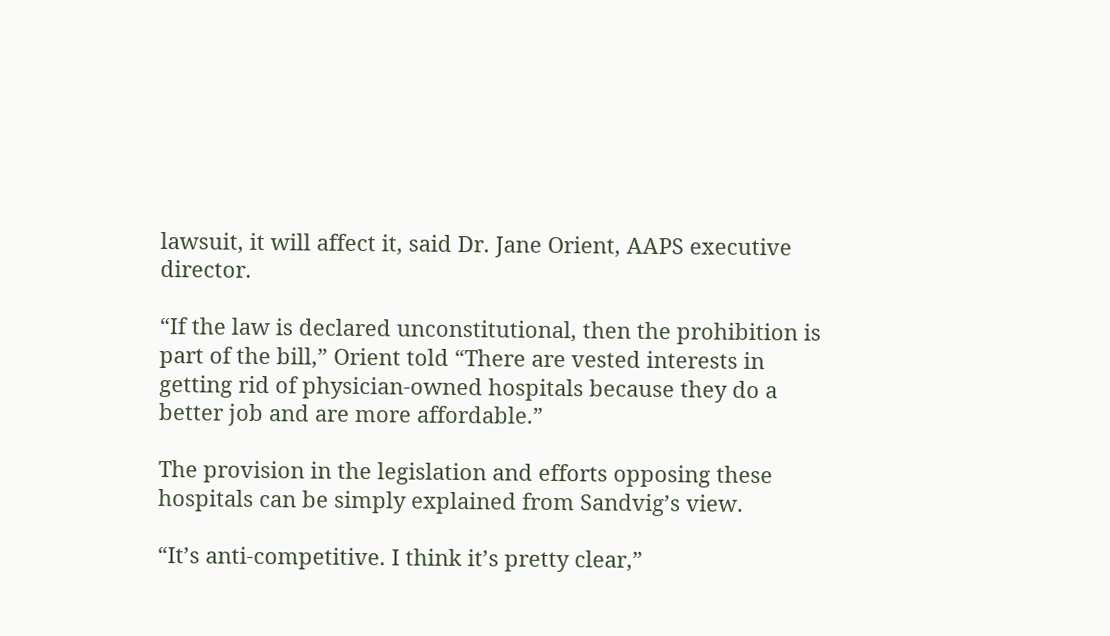lawsuit, it will affect it, said Dr. Jane Orient, AAPS executive director.

“If the law is declared unconstitutional, then the prohibition is part of the bill,” Orient told “There are vested interests in getting rid of physician-owned hospitals because they do a better job and are more affordable.”

The provision in the legislation and efforts opposing these hospitals can be simply explained from Sandvig’s view.

“It’s anti-competitive. I think it’s pretty clear,”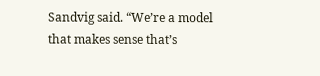Sandvig said. “We’re a model that makes sense that’s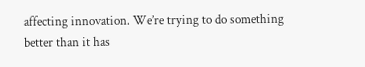affecting innovation. We’re trying to do something better than it has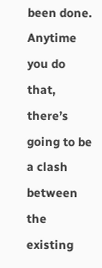been done. Anytime you do that, there’s going to be a clash between the existing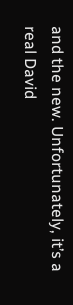and the new. Unfortunately, it’s a real David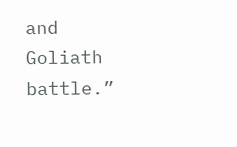and Goliath battle.”